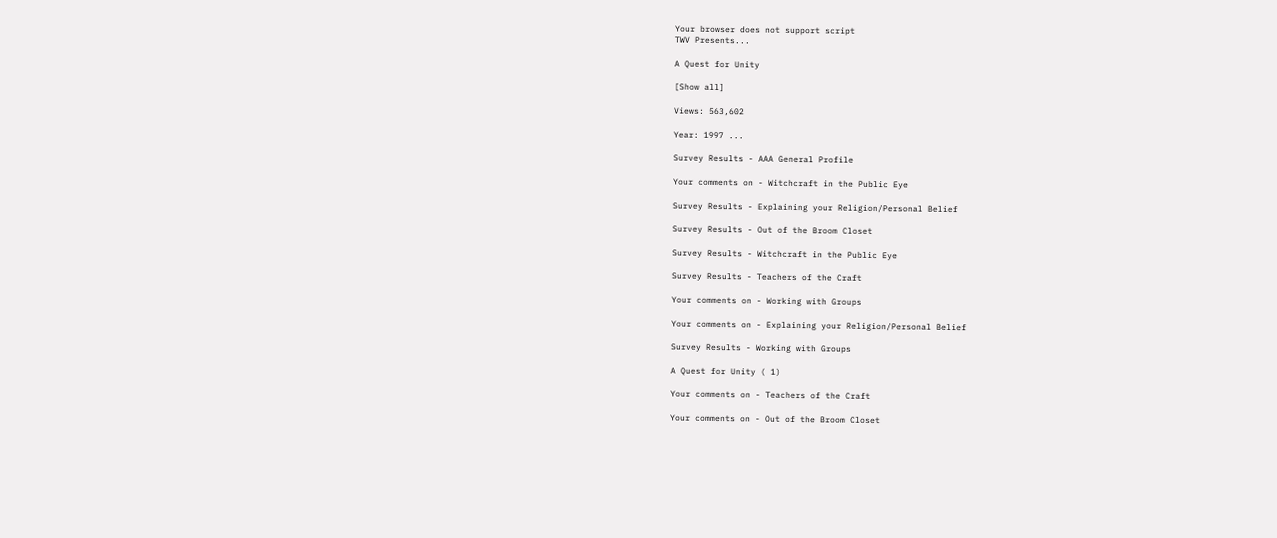Your browser does not support script
TWV Presents...

A Quest for Unity

[Show all]

Views: 563,602

Year: 1997 ...

Survey Results - AAA General Profile

Your comments on - Witchcraft in the Public Eye

Survey Results - Explaining your Religion/Personal Belief

Survey Results - Out of the Broom Closet

Survey Results - Witchcraft in the Public Eye

Survey Results - Teachers of the Craft

Your comments on - Working with Groups

Your comments on - Explaining your Religion/Personal Belief

Survey Results - Working with Groups

A Quest for Unity ( 1)

Your comments on - Teachers of the Craft

Your comments on - Out of the Broom Closet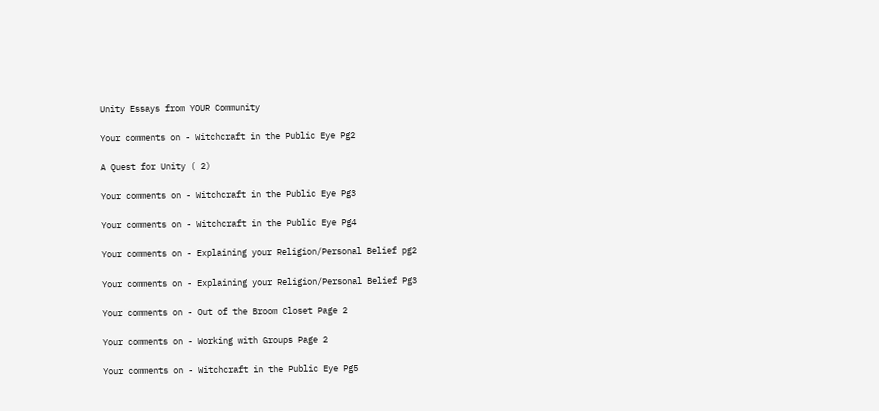Unity Essays from YOUR Community

Your comments on - Witchcraft in the Public Eye Pg2

A Quest for Unity ( 2)

Your comments on - Witchcraft in the Public Eye Pg3

Your comments on - Witchcraft in the Public Eye Pg4

Your comments on - Explaining your Religion/Personal Belief pg2

Your comments on - Explaining your Religion/Personal Belief Pg3

Your comments on - Out of the Broom Closet Page 2

Your comments on - Working with Groups Page 2

Your comments on - Witchcraft in the Public Eye Pg5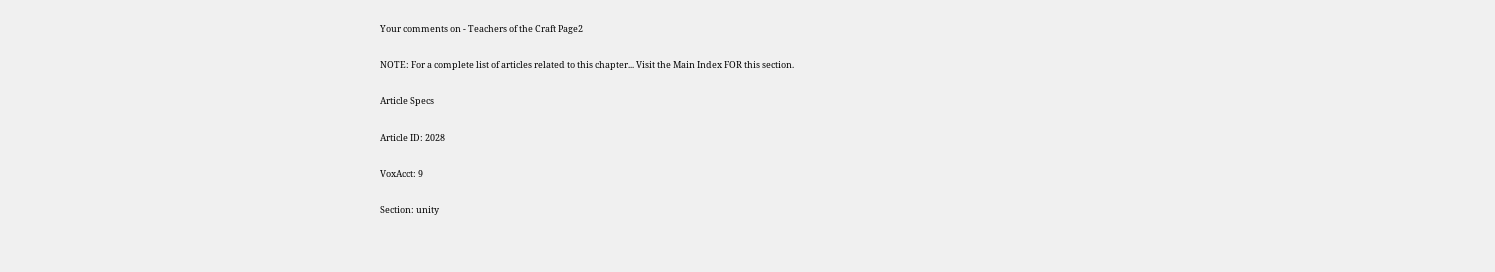Your comments on - Teachers of the Craft Page2

NOTE: For a complete list of articles related to this chapter... Visit the Main Index FOR this section.

Article Specs

Article ID: 2028

VoxAcct: 9

Section: unity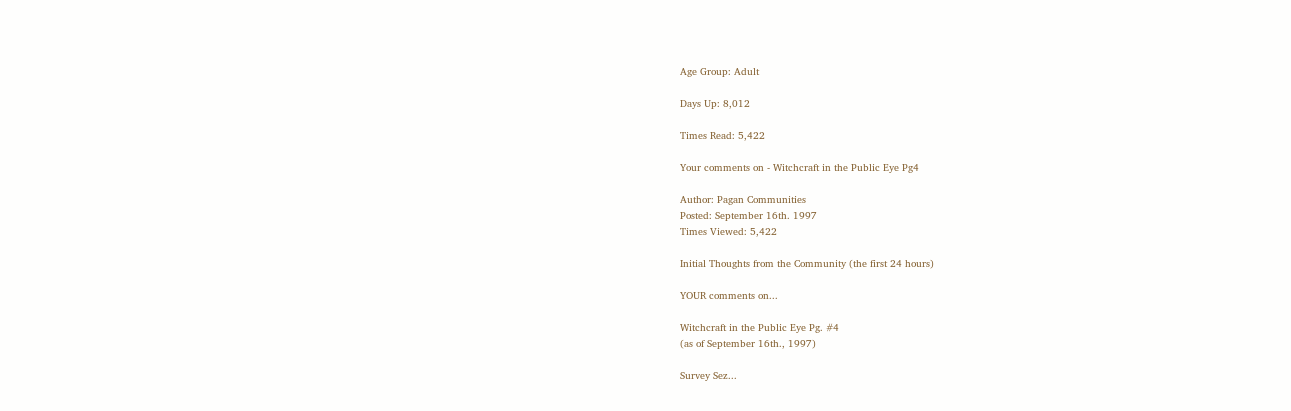Age Group: Adult

Days Up: 8,012

Times Read: 5,422

Your comments on - Witchcraft in the Public Eye Pg4

Author: Pagan Communities
Posted: September 16th. 1997
Times Viewed: 5,422

Initial Thoughts from the Community (the first 24 hours)

YOUR comments on...

Witchcraft in the Public Eye Pg. #4
(as of September 16th., 1997)

Survey Sez...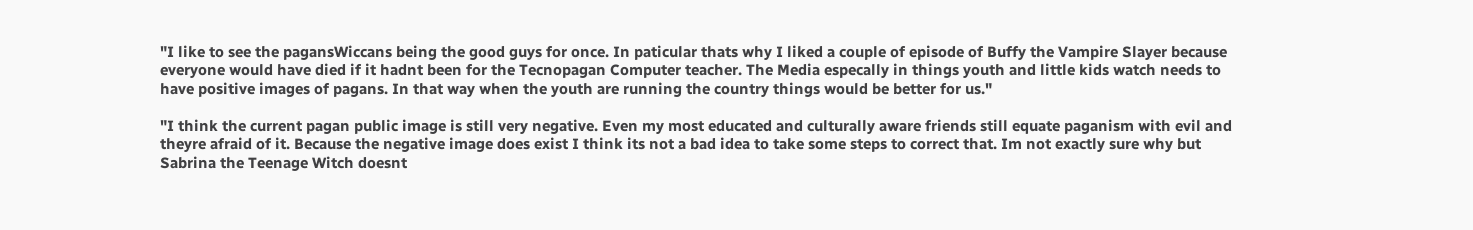"I like to see the pagansWiccans being the good guys for once. In paticular thats why I liked a couple of episode of Buffy the Vampire Slayer because everyone would have died if it hadnt been for the Tecnopagan Computer teacher. The Media especally in things youth and little kids watch needs to have positive images of pagans. In that way when the youth are running the country things would be better for us."

"I think the current pagan public image is still very negative. Even my most educated and culturally aware friends still equate paganism with evil and theyre afraid of it. Because the negative image does exist I think its not a bad idea to take some steps to correct that. Im not exactly sure why but Sabrina the Teenage Witch doesnt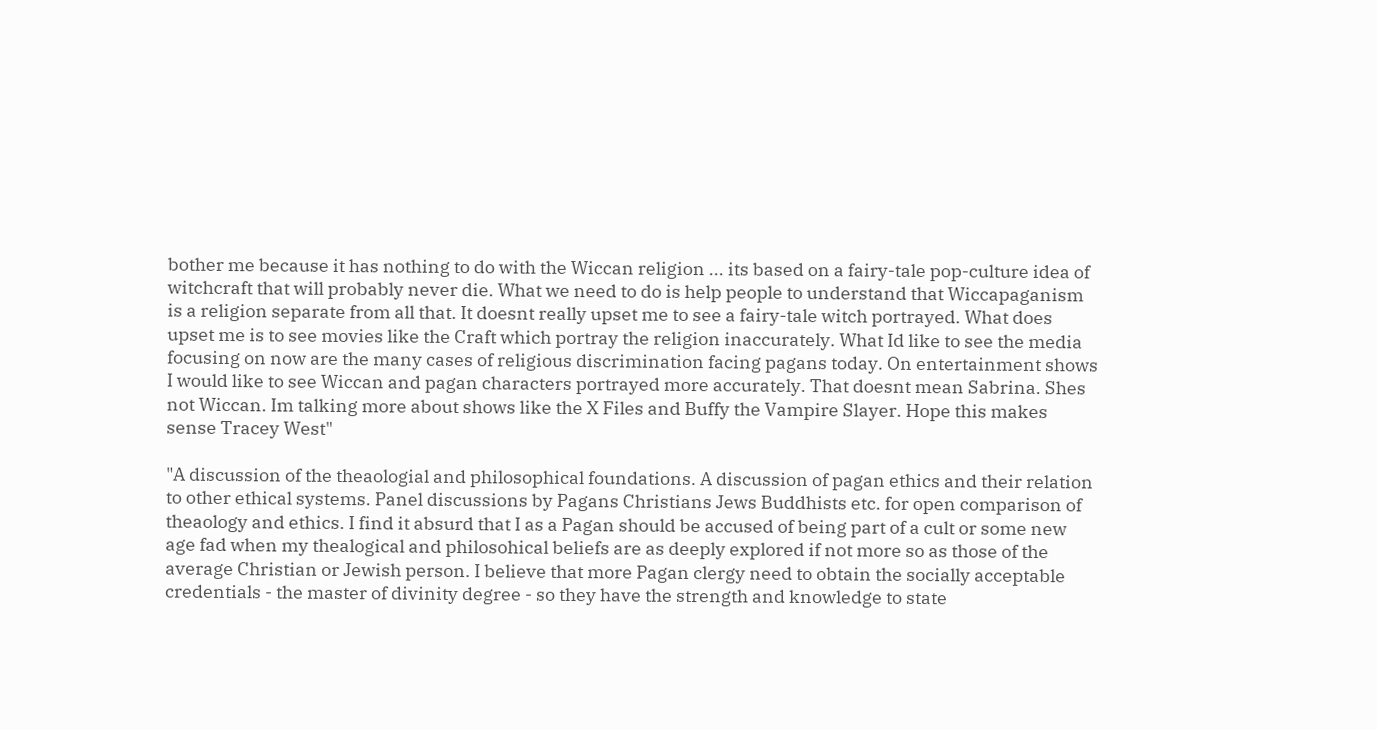bother me because it has nothing to do with the Wiccan religion ... its based on a fairy-tale pop-culture idea of witchcraft that will probably never die. What we need to do is help people to understand that Wiccapaganism is a religion separate from all that. It doesnt really upset me to see a fairy-tale witch portrayed. What does upset me is to see movies like the Craft which portray the religion inaccurately. What Id like to see the media focusing on now are the many cases of religious discrimination facing pagans today. On entertainment shows I would like to see Wiccan and pagan characters portrayed more accurately. That doesnt mean Sabrina. Shes not Wiccan. Im talking more about shows like the X Files and Buffy the Vampire Slayer. Hope this makes sense Tracey West"

"A discussion of the theaologial and philosophical foundations. A discussion of pagan ethics and their relation to other ethical systems. Panel discussions by Pagans Christians Jews Buddhists etc. for open comparison of theaology and ethics. I find it absurd that I as a Pagan should be accused of being part of a cult or some new age fad when my thealogical and philosohical beliefs are as deeply explored if not more so as those of the average Christian or Jewish person. I believe that more Pagan clergy need to obtain the socially acceptable credentials - the master of divinity degree - so they have the strength and knowledge to state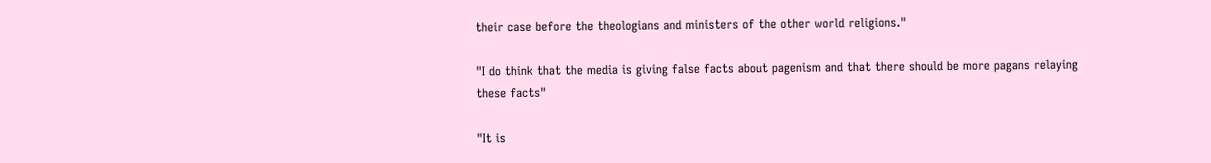their case before the theologians and ministers of the other world religions."

"I do think that the media is giving false facts about pagenism and that there should be more pagans relaying these facts"

"It is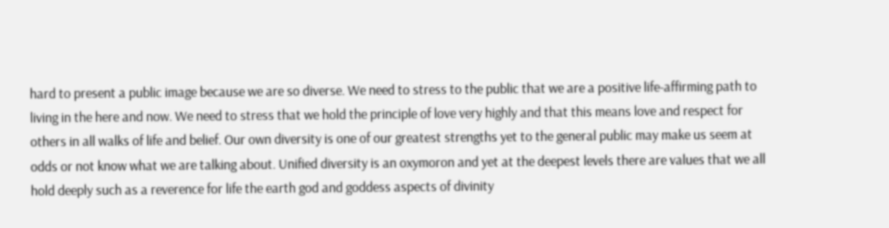hard to present a public image because we are so diverse. We need to stress to the public that we are a positive life-affirming path to living in the here and now. We need to stress that we hold the principle of love very highly and that this means love and respect for others in all walks of life and belief. Our own diversity is one of our greatest strengths yet to the general public may make us seem at odds or not know what we are talking about. Unified diversity is an oxymoron and yet at the deepest levels there are values that we all hold deeply such as a reverence for life the earth god and goddess aspects of divinity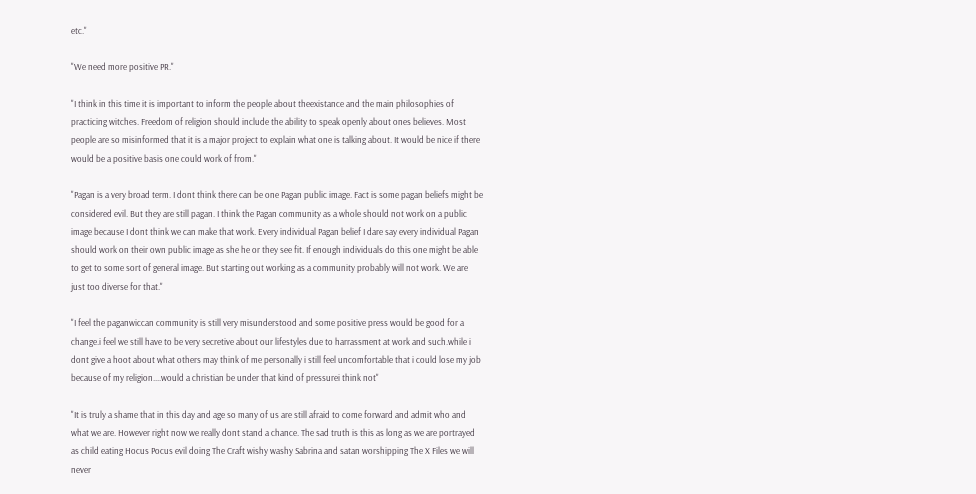etc."

"We need more positive PR."

"I think in this time it is important to inform the people about theexistance and the main philosophies of practicing witches. Freedom of religion should include the ability to speak openly about ones believes. Most people are so misinformed that it is a major project to explain what one is talking about. It would be nice if there would be a positive basis one could work of from."

"Pagan is a very broad term. I dont think there can be one Pagan public image. Fact is some pagan beliefs might be considered evil. But they are still pagan. I think the Pagan community as a whole should not work on a public image because I dont think we can make that work. Every individual Pagan belief I dare say every individual Pagan should work on their own public image as she he or they see fit. If enough individuals do this one might be able to get to some sort of general image. But starting out working as a community probably will not work. We are just too diverse for that."

"I feel the paganwiccan community is still very misunderstood and some positive press would be good for a change.i feel we still have to be very secretive about our lifestyles due to harrassment at work and such.while i dont give a hoot about what others may think of me personally i still feel uncomfortable that i could lose my job because of my religion....would a christian be under that kind of pressurei think not"

"It is truly a shame that in this day and age so many of us are still afraid to come forward and admit who and what we are. However right now we really dont stand a chance. The sad truth is this as long as we are portrayed as child eating Hocus Pocus evil doing The Craft wishy washy Sabrina and satan worshipping The X Files we will never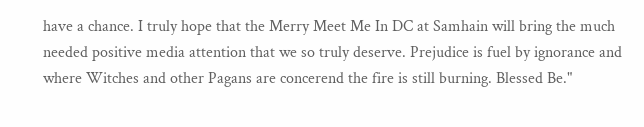have a chance. I truly hope that the Merry Meet Me In DC at Samhain will bring the much needed positive media attention that we so truly deserve. Prejudice is fuel by ignorance and where Witches and other Pagans are concerend the fire is still burning. Blessed Be."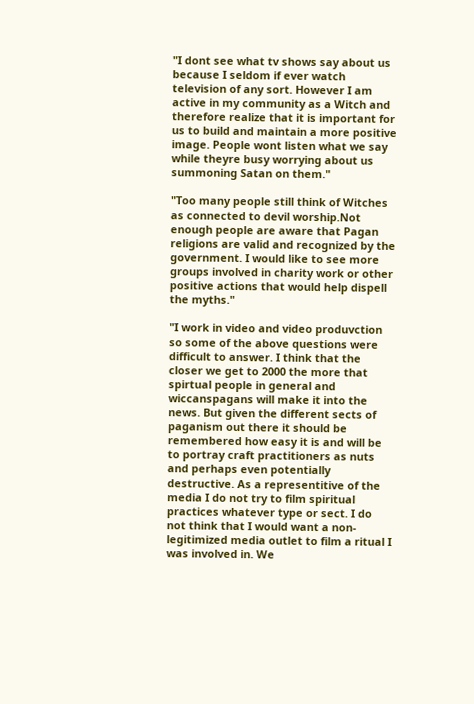"I dont see what tv shows say about us because I seldom if ever watch television of any sort. However I am active in my community as a Witch and therefore realize that it is important for us to build and maintain a more positive image. People wont listen what we say while theyre busy worrying about us summoning Satan on them."

"Too many people still think of Witches as connected to devil worship.Not enough people are aware that Pagan religions are valid and recognized by the government. I would like to see more groups involved in charity work or other positive actions that would help dispell the myths."

"I work in video and video produvction so some of the above questions were difficult to answer. I think that the closer we get to 2000 the more that spirtual people in general and wiccanspagans will make it into the news. But given the different sects of paganism out there it should be remembered how easy it is and will be to portray craft practitioners as nuts and perhaps even potentially destructive. As a representitive of the media I do not try to film spiritual practices whatever type or sect. I do not think that I would want a non-legitimized media outlet to film a ritual I was involved in. We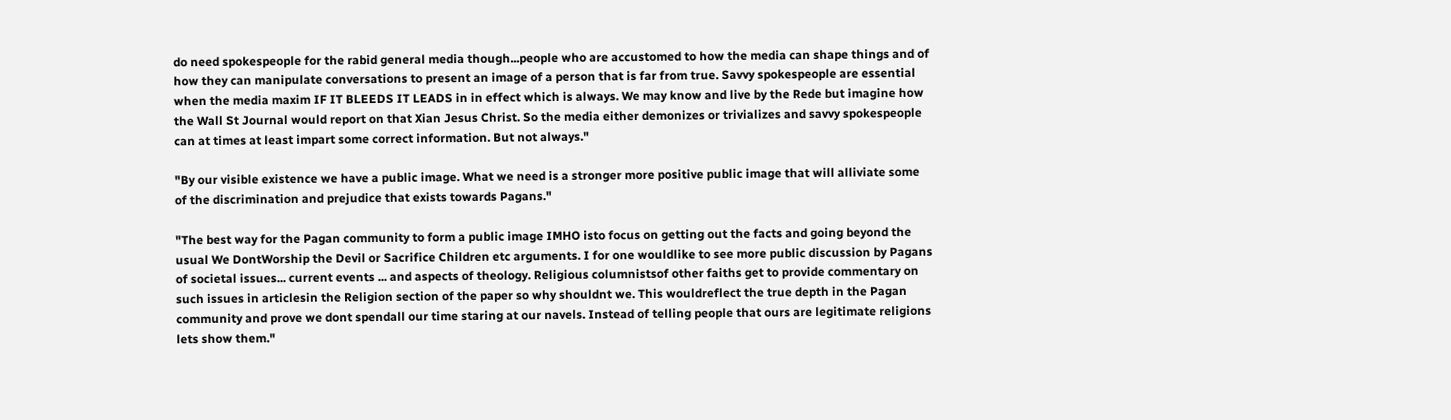do need spokespeople for the rabid general media though...people who are accustomed to how the media can shape things and of how they can manipulate conversations to present an image of a person that is far from true. Savvy spokespeople are essential when the media maxim IF IT BLEEDS IT LEADS in in effect which is always. We may know and live by the Rede but imagine how the Wall St Journal would report on that Xian Jesus Christ. So the media either demonizes or trivializes and savvy spokespeople can at times at least impart some correct information. But not always."

"By our visible existence we have a public image. What we need is a stronger more positive public image that will alliviate some of the discrimination and prejudice that exists towards Pagans."

"The best way for the Pagan community to form a public image IMHO isto focus on getting out the facts and going beyond the usual We DontWorship the Devil or Sacrifice Children etc arguments. I for one wouldlike to see more public discussion by Pagans of societal issues... current events ... and aspects of theology. Religious columnistsof other faiths get to provide commentary on such issues in articlesin the Religion section of the paper so why shouldnt we. This wouldreflect the true depth in the Pagan community and prove we dont spendall our time staring at our navels. Instead of telling people that ours are legitimate religions lets show them."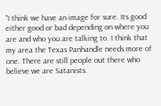"I think we have an image for sure. Its good either good or bad depending on where you are and who you are talking to. I think that my area the Texas Panhandle needs more of one. There are still people out there who believe we are Satanists.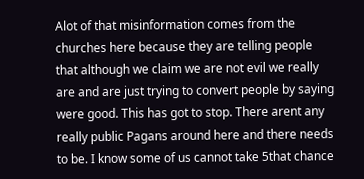Alot of that misinformation comes from the churches here because they are telling people that although we claim we are not evil we really are and are just trying to convert people by saying were good. This has got to stop. There arent any really public Pagans around here and there needs to be. I know some of us cannot take 5that chance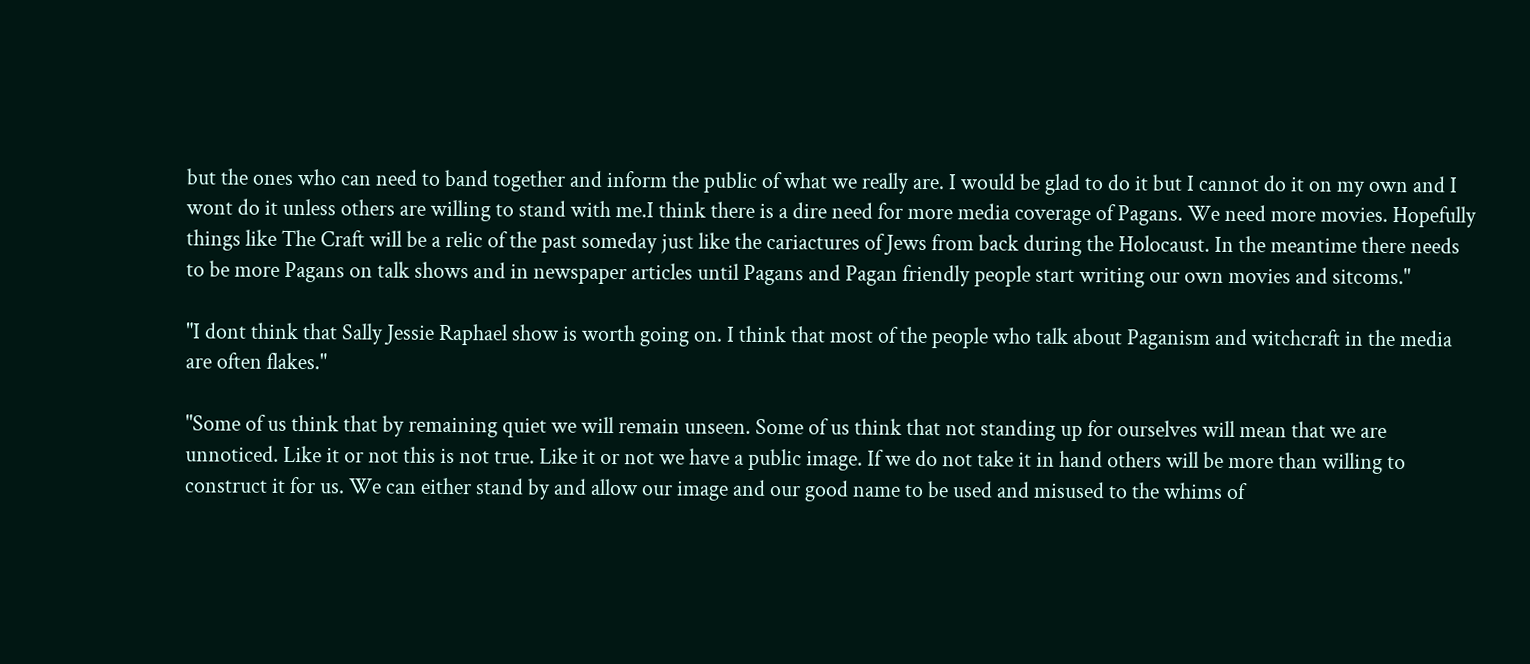but the ones who can need to band together and inform the public of what we really are. I would be glad to do it but I cannot do it on my own and I wont do it unless others are willing to stand with me.I think there is a dire need for more media coverage of Pagans. We need more movies. Hopefully things like The Craft will be a relic of the past someday just like the cariactures of Jews from back during the Holocaust. In the meantime there needs to be more Pagans on talk shows and in newspaper articles until Pagans and Pagan friendly people start writing our own movies and sitcoms."

"I dont think that Sally Jessie Raphael show is worth going on. I think that most of the people who talk about Paganism and witchcraft in the media are often flakes."

"Some of us think that by remaining quiet we will remain unseen. Some of us think that not standing up for ourselves will mean that we are unnoticed. Like it or not this is not true. Like it or not we have a public image. If we do not take it in hand others will be more than willing to construct it for us. We can either stand by and allow our image and our good name to be used and misused to the whims of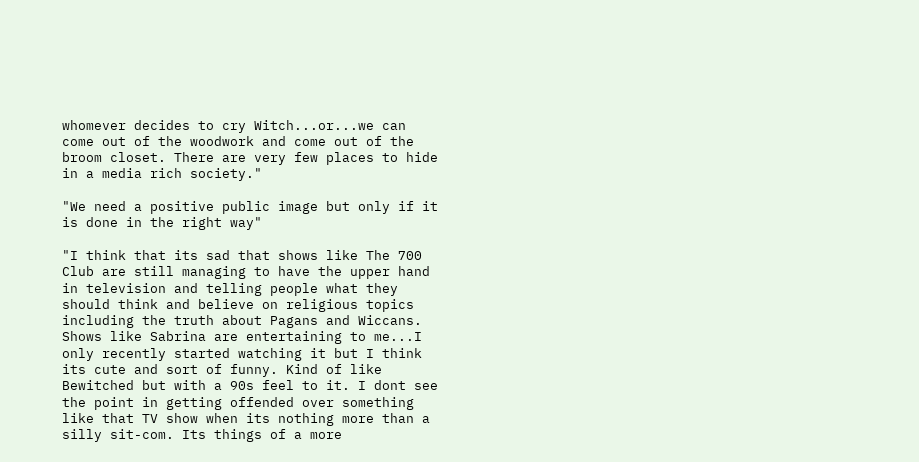whomever decides to cry Witch...or...we can come out of the woodwork and come out of the broom closet. There are very few places to hide in a media rich society."

"We need a positive public image but only if it is done in the right way"

"I think that its sad that shows like The 700 Club are still managing to have the upper hand in television and telling people what they should think and believe on religious topics including the truth about Pagans and Wiccans. Shows like Sabrina are entertaining to me...I only recently started watching it but I think its cute and sort of funny. Kind of like Bewitched but with a 90s feel to it. I dont see the point in getting offended over something like that TV show when its nothing more than a silly sit-com. Its things of a more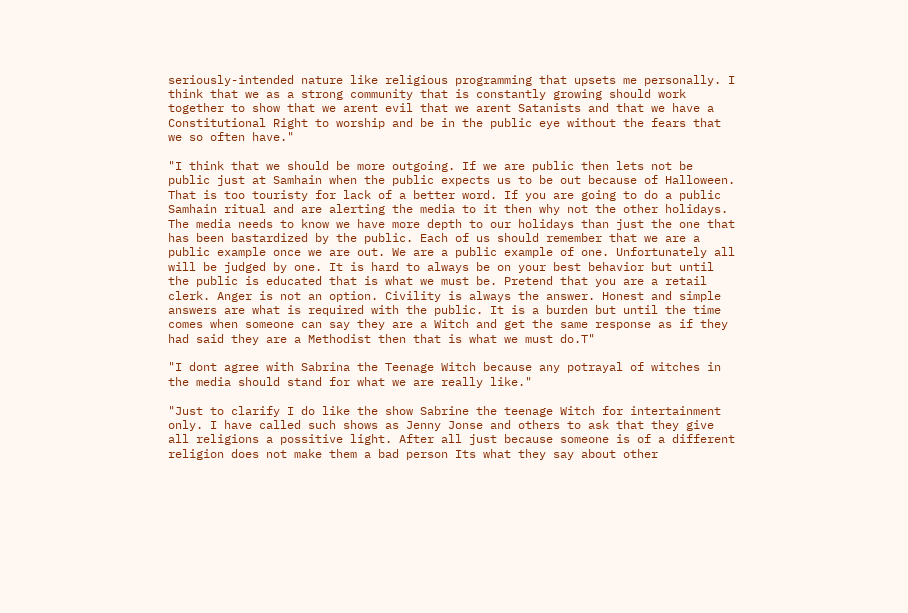seriously-intended nature like religious programming that upsets me personally. I think that we as a strong community that is constantly growing should work together to show that we arent evil that we arent Satanists and that we have a Constitutional Right to worship and be in the public eye without the fears that we so often have."

"I think that we should be more outgoing. If we are public then lets not be public just at Samhain when the public expects us to be out because of Halloween. That is too touristy for lack of a better word. If you are going to do a public Samhain ritual and are alerting the media to it then why not the other holidays. The media needs to know we have more depth to our holidays than just the one that has been bastardized by the public. Each of us should remember that we are a public example once we are out. We are a public example of one. Unfortunately all will be judged by one. It is hard to always be on your best behavior but until the public is educated that is what we must be. Pretend that you are a retail clerk. Anger is not an option. Civility is always the answer. Honest and simple answers are what is required with the public. It is a burden but until the time comes when someone can say they are a Witch and get the same response as if they had said they are a Methodist then that is what we must do.T"

"I dont agree with Sabrina the Teenage Witch because any potrayal of witches in the media should stand for what we are really like."

"Just to clarify I do like the show Sabrine the teenage Witch for intertainment only. I have called such shows as Jenny Jonse and others to ask that they give all religions a possitive light. After all just because someone is of a different religion does not make them a bad person Its what they say about other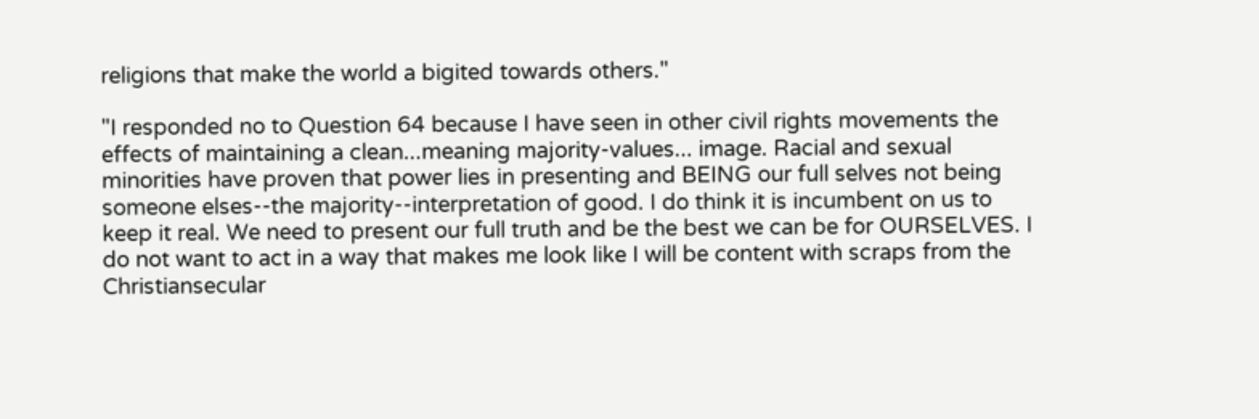religions that make the world a bigited towards others."

"I responded no to Question 64 because I have seen in other civil rights movements the effects of maintaining a clean...meaning majority-values... image. Racial and sexual minorities have proven that power lies in presenting and BEING our full selves not being someone elses--the majority--interpretation of good. I do think it is incumbent on us to keep it real. We need to present our full truth and be the best we can be for OURSELVES. I do not want to act in a way that makes me look like I will be content with scraps from the Christiansecular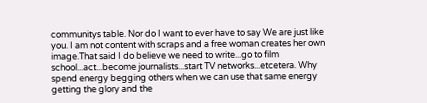communitys table. Nor do I want to ever have to say We are just like you. I am not content with scraps and a free woman creates her own image.That said I do believe we need to write...go to film school...act...become journalists...start TV networks...etcetera. Why spend energy begging others when we can use that same energy getting the glory and the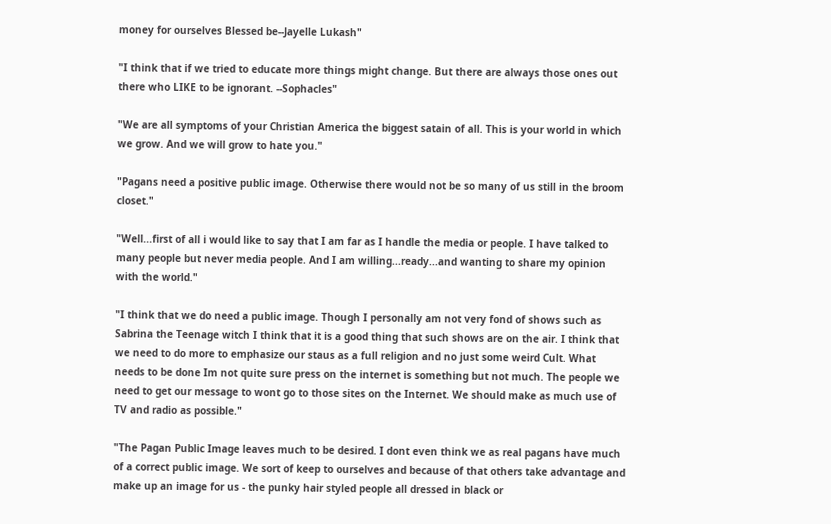money for ourselves Blessed be--Jayelle Lukash"

"I think that if we tried to educate more things might change. But there are always those ones out there who LIKE to be ignorant. --Sophacles"

"We are all symptoms of your Christian America the biggest satain of all. This is your world in which we grow. And we will grow to hate you."

"Pagans need a positive public image. Otherwise there would not be so many of us still in the broom closet."

"Well...first of all i would like to say that I am far as I handle the media or people. I have talked to many people but never media people. And I am willing...ready...and wanting to share my opinion with the world."

"I think that we do need a public image. Though I personally am not very fond of shows such as Sabrina the Teenage witch I think that it is a good thing that such shows are on the air. I think that we need to do more to emphasize our staus as a full religion and no just some weird Cult. What needs to be done Im not quite sure press on the internet is something but not much. The people we need to get our message to wont go to those sites on the Internet. We should make as much use of TV and radio as possible."

"The Pagan Public Image leaves much to be desired. I dont even think we as real pagans have much of a correct public image. We sort of keep to ourselves and because of that others take advantage and make up an image for us - the punky hair styled people all dressed in black or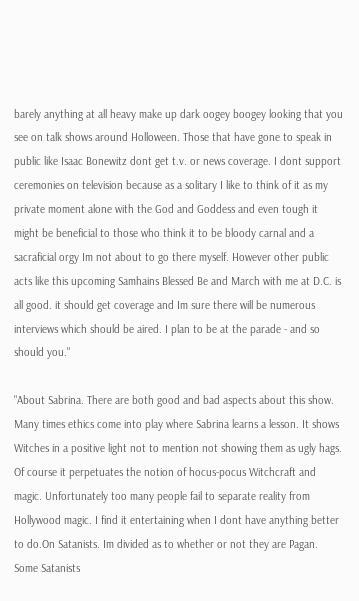barely anything at all heavy make up dark oogey boogey looking that you see on talk shows around Holloween. Those that have gone to speak in public like Isaac Bonewitz dont get t.v. or news coverage. I dont support ceremonies on television because as a solitary I like to think of it as my private moment alone with the God and Goddess and even tough it might be beneficial to those who think it to be bloody carnal and a sacraficial orgy Im not about to go there myself. However other public acts like this upcoming Samhains Blessed Be and March with me at D.C. is all good. it should get coverage and Im sure there will be numerous interviews which should be aired. I plan to be at the parade - and so should you."

"About Sabrina. There are both good and bad aspects about this show. Many times ethics come into play where Sabrina learns a lesson. It shows Witches in a positive light not to mention not showing them as ugly hags. Of course it perpetuates the notion of hocus-pocus Witchcraft and magic. Unfortunately too many people fail to separate reality from Hollywood magic. I find it entertaining when I dont have anything better to do.On Satanists. Im divided as to whether or not they are Pagan. Some Satanists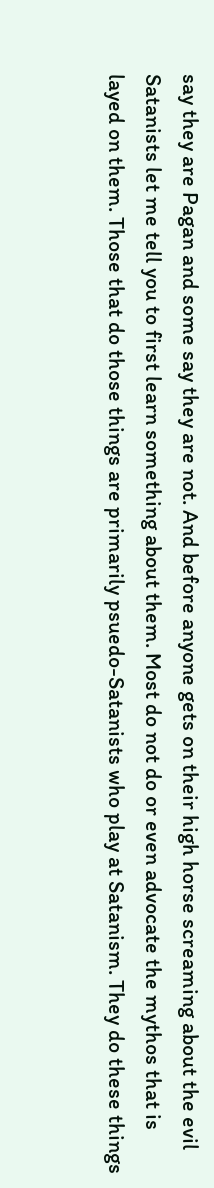say they are Pagan and some say they are not. And before anyone gets on their high horse screaming about the evil Satanists let me tell you to first learn something about them. Most do not do or even advocate the mythos that is layed on them. Those that do those things are primarily psuedo-Satanists who play at Satanism. They do these things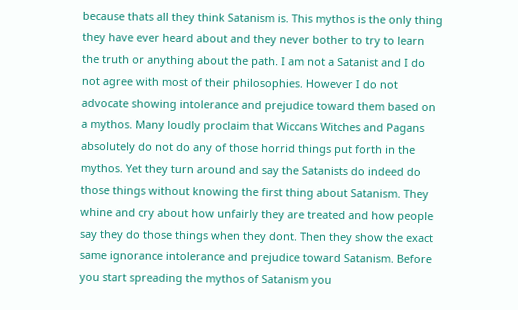because thats all they think Satanism is. This mythos is the only thing they have ever heard about and they never bother to try to learn the truth or anything about the path. I am not a Satanist and I do not agree with most of their philosophies. However I do not advocate showing intolerance and prejudice toward them based on a mythos. Many loudly proclaim that Wiccans Witches and Pagans absolutely do not do any of those horrid things put forth in the mythos. Yet they turn around and say the Satanists do indeed do those things without knowing the first thing about Satanism. They whine and cry about how unfairly they are treated and how people say they do those things when they dont. Then they show the exact same ignorance intolerance and prejudice toward Satanism. Before you start spreading the mythos of Satanism you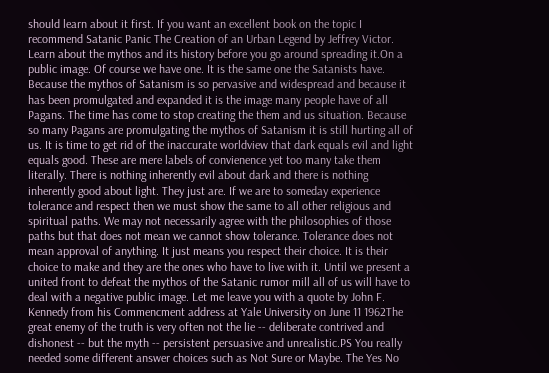should learn about it first. If you want an excellent book on the topic I recommend Satanic Panic The Creation of an Urban Legend by Jeffrey Victor. Learn about the mythos and its history before you go around spreading it.On a public image. Of course we have one. It is the same one the Satanists have. Because the mythos of Satanism is so pervasive and widespread and because it has been promulgated and expanded it is the image many people have of all Pagans. The time has come to stop creating the them and us situation. Because so many Pagans are promulgating the mythos of Satanism it is still hurting all of us. It is time to get rid of the inaccurate worldview that dark equals evil and light equals good. These are mere labels of convienence yet too many take them literally. There is nothing inherently evil about dark and there is nothing inherently good about light. They just are. If we are to someday experience tolerance and respect then we must show the same to all other religious and spiritual paths. We may not necessarily agree with the philosophies of those paths but that does not mean we cannot show tolerance. Tolerance does not mean approval of anything. It just means you respect their choice. It is their choice to make and they are the ones who have to live with it. Until we present a united front to defeat the mythos of the Satanic rumor mill all of us will have to deal with a negative public image. Let me leave you with a quote by John F. Kennedy from his Commencment address at Yale University on June 11 1962The great enemy of the truth is very often not the lie -- deliberate contrived and dishonest -- but the myth -- persistent persuasive and unrealistic.PS You really needed some different answer choices such as Not Sure or Maybe. The Yes No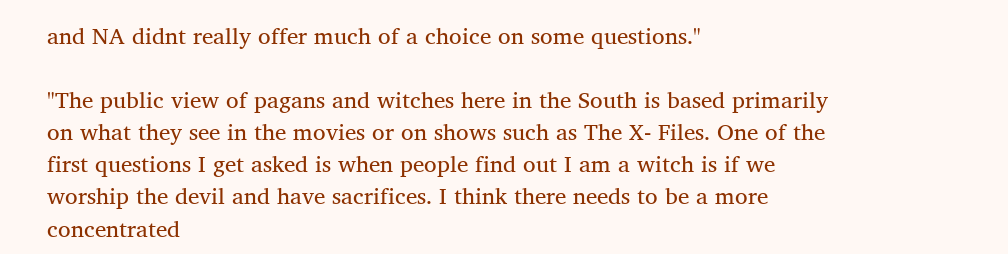and NA didnt really offer much of a choice on some questions."

"The public view of pagans and witches here in the South is based primarily on what they see in the movies or on shows such as The X- Files. One of the first questions I get asked is when people find out I am a witch is if we worship the devil and have sacrifices. I think there needs to be a more concentrated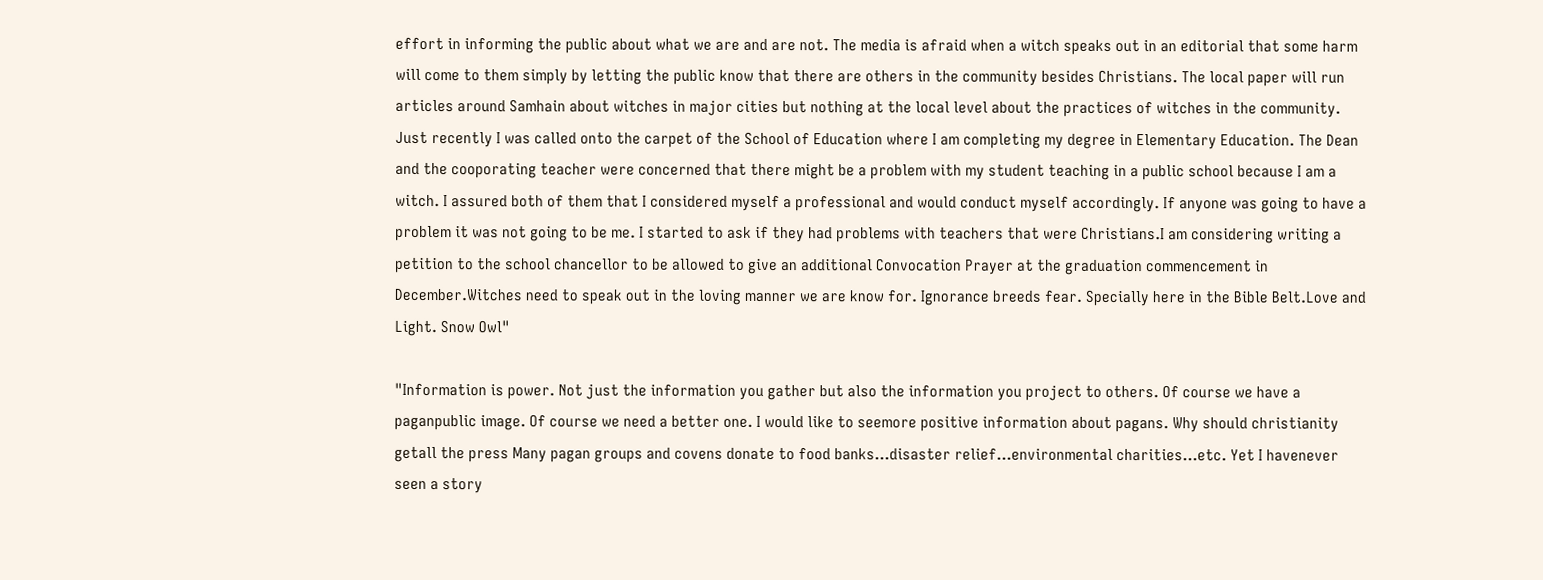effort in informing the public about what we are and are not. The media is afraid when a witch speaks out in an editorial that some harm will come to them simply by letting the public know that there are others in the community besides Christians. The local paper will run articles around Samhain about witches in major cities but nothing at the local level about the practices of witches in the community. Just recently I was called onto the carpet of the School of Education where I am completing my degree in Elementary Education. The Dean and the cooporating teacher were concerned that there might be a problem with my student teaching in a public school because I am a witch. I assured both of them that I considered myself a professional and would conduct myself accordingly. If anyone was going to have a problem it was not going to be me. I started to ask if they had problems with teachers that were Christians.I am considering writing a petition to the school chancellor to be allowed to give an additional Convocation Prayer at the graduation commencement in December.Witches need to speak out in the loving manner we are know for. Ignorance breeds fear. Specially here in the Bible Belt.Love and Light. Snow Owl"

"Information is power. Not just the information you gather but also the information you project to others. Of course we have a paganpublic image. Of course we need a better one. I would like to seemore positive information about pagans. Why should christianity getall the press Many pagan groups and covens donate to food banks...disaster relief...environmental charities...etc. Yet I havenever seen a story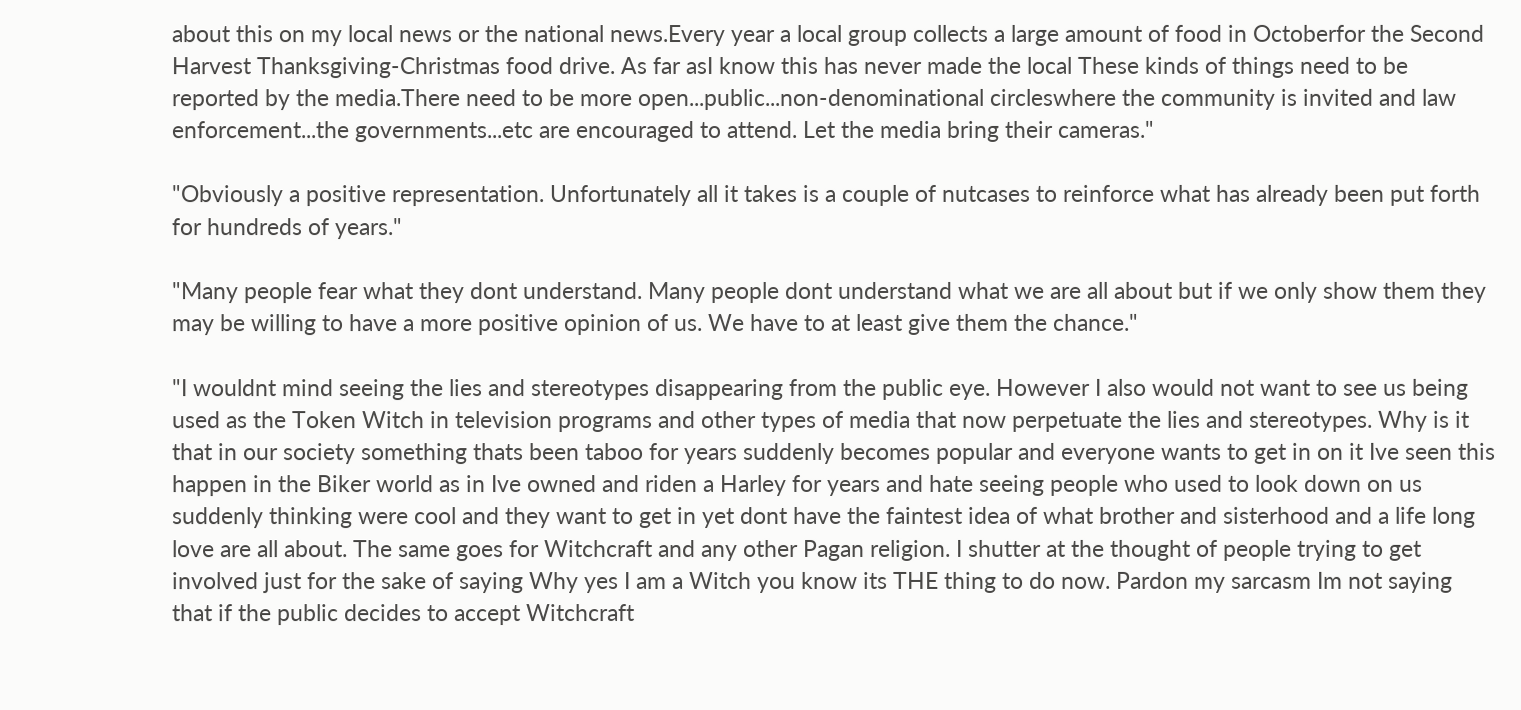about this on my local news or the national news.Every year a local group collects a large amount of food in Octoberfor the Second Harvest Thanksgiving-Christmas food drive. As far asI know this has never made the local These kinds of things need to be reported by the media.There need to be more open...public...non-denominational circleswhere the community is invited and law enforcement...the governments...etc are encouraged to attend. Let the media bring their cameras."

"Obviously a positive representation. Unfortunately all it takes is a couple of nutcases to reinforce what has already been put forth for hundreds of years."

"Many people fear what they dont understand. Many people dont understand what we are all about but if we only show them they may be willing to have a more positive opinion of us. We have to at least give them the chance."

"I wouldnt mind seeing the lies and stereotypes disappearing from the public eye. However I also would not want to see us being used as the Token Witch in television programs and other types of media that now perpetuate the lies and stereotypes. Why is it that in our society something thats been taboo for years suddenly becomes popular and everyone wants to get in on it Ive seen this happen in the Biker world as in Ive owned and riden a Harley for years and hate seeing people who used to look down on us suddenly thinking were cool and they want to get in yet dont have the faintest idea of what brother and sisterhood and a life long love are all about. The same goes for Witchcraft and any other Pagan religion. I shutter at the thought of people trying to get involved just for the sake of saying Why yes I am a Witch you know its THE thing to do now. Pardon my sarcasm Im not saying that if the public decides to accept Witchcraft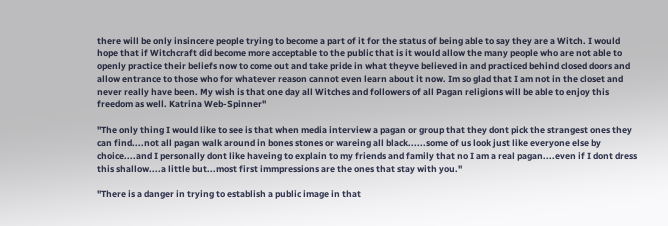there will be only insincere people trying to become a part of it for the status of being able to say they are a Witch. I would hope that if Witchcraft did become more acceptable to the public that is it would allow the many people who are not able to openly practice their beliefs now to come out and take pride in what theyve believed in and practiced behind closed doors and allow entrance to those who for whatever reason cannot even learn about it now. Im so glad that I am not in the closet and never really have been. My wish is that one day all Witches and followers of all Pagan religions will be able to enjoy this freedom as well. Katrina Web-Spinner"

"The only thing I would like to see is that when media interview a pagan or group that they dont pick the strangest ones they can find....not all pagan walk around in bones stones or wareing all black......some of us look just like everyone else by choice....and I personally dont like haveing to explain to my friends and family that no I am a real pagan....even if I dont dress this shallow....a little but...most first immpressions are the ones that stay with you."

"There is a danger in trying to establish a public image in that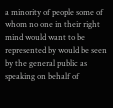a minority of people some of whom no one in their right mind would want to be represented by would be seen by the general public as speaking on behalf of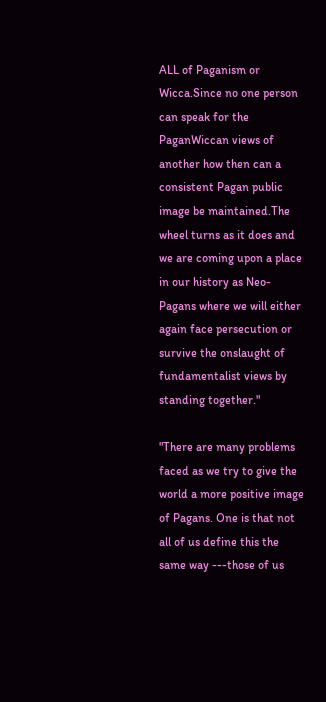ALL of Paganism or Wicca.Since no one person can speak for the PaganWiccan views of another how then can a consistent Pagan public image be maintained.The wheel turns as it does and we are coming upon a place in our history as Neo-Pagans where we will either again face persecution or survive the onslaught of fundamentalist views by standing together."

"There are many problems faced as we try to give the world a more positive image of Pagans. One is that not all of us define this the same way ---those of us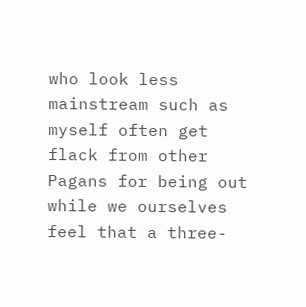who look less mainstream such as myself often get flack from other Pagans for being out while we ourselves feel that a three-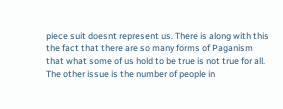piece suit doesnt represent us. There is along with this the fact that there are so many forms of Paganism that what some of us hold to be true is not true for all. The other issue is the number of people in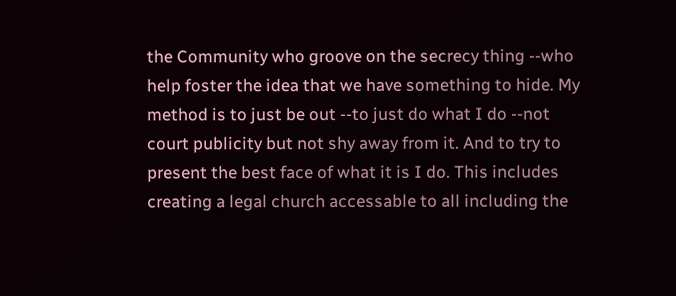the Community who groove on the secrecy thing --who help foster the idea that we have something to hide. My method is to just be out --to just do what I do --not court publicity but not shy away from it. And to try to present the best face of what it is I do. This includes creating a legal church accessable to all including the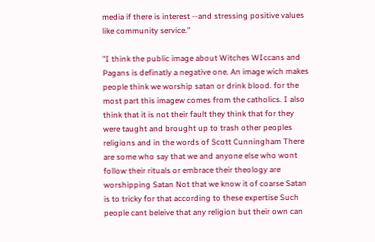media if there is interest --and stressing positive values like community service."

"I think the public image about Witches WIccans and Pagans is definatly a negative one. An image wich makes people think we worship satan or drink blood. for the most part this imagew comes from the catholics. I also think that it is not their fault they think that for they were taught and brought up to trash other peoples religions and in the words of Scott Cunningham There are some who say that we and anyone else who wont follow their rituals or embrace their theology are worshipping Satan Not that we know it of coarse Satan is to tricky for that according to these expertise Such people cant beleive that any religion but their own can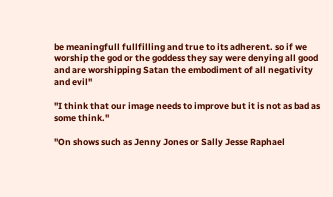be meaningfull fullfilling and true to its adherent. so if we worship the god or the goddess they say were denying all good and are worshipping Satan the embodiment of all negativity and evil"

"I think that our image needs to improve but it is not as bad as some think."

"On shows such as Jenny Jones or Sally Jesse Raphael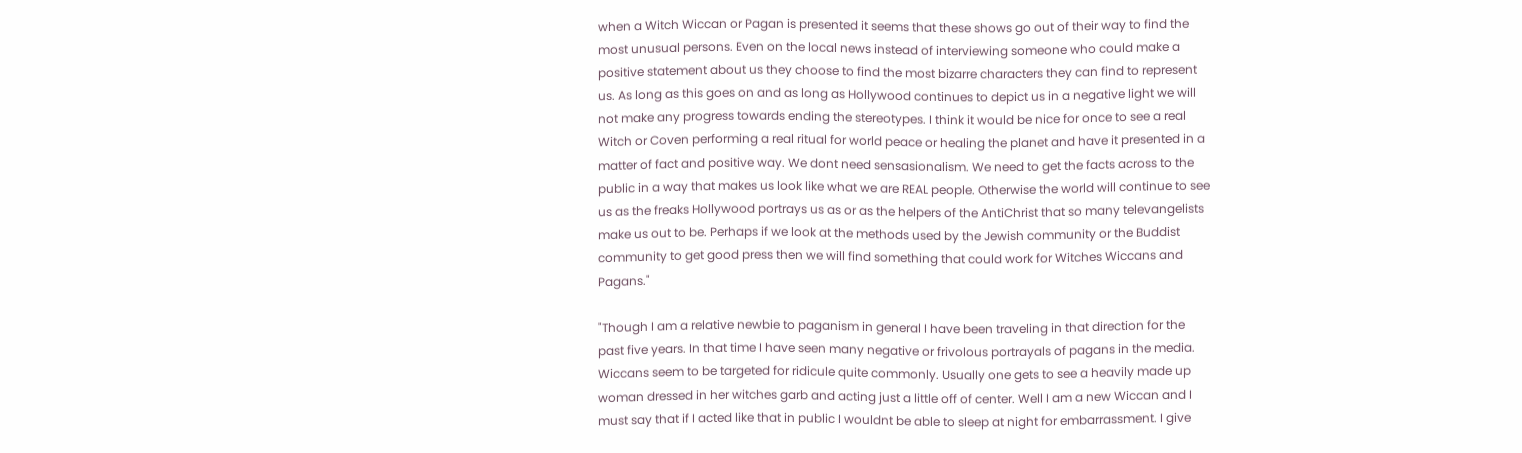when a Witch Wiccan or Pagan is presented it seems that these shows go out of their way to find the most unusual persons. Even on the local news instead of interviewing someone who could make a positive statement about us they choose to find the most bizarre characters they can find to represent us. As long as this goes on and as long as Hollywood continues to depict us in a negative light we will not make any progress towards ending the stereotypes. I think it would be nice for once to see a real Witch or Coven performing a real ritual for world peace or healing the planet and have it presented in a matter of fact and positive way. We dont need sensasionalism. We need to get the facts across to the public in a way that makes us look like what we are REAL people. Otherwise the world will continue to see us as the freaks Hollywood portrays us as or as the helpers of the AntiChrist that so many televangelists make us out to be. Perhaps if we look at the methods used by the Jewish community or the Buddist community to get good press then we will find something that could work for Witches Wiccans and Pagans."

"Though I am a relative newbie to paganism in general I have been traveling in that direction for the past five years. In that time I have seen many negative or frivolous portrayals of pagans in the media. Wiccans seem to be targeted for ridicule quite commonly. Usually one gets to see a heavily made up woman dressed in her witches garb and acting just a little off of center. Well I am a new Wiccan and I must say that if I acted like that in public I wouldnt be able to sleep at night for embarrassment. I give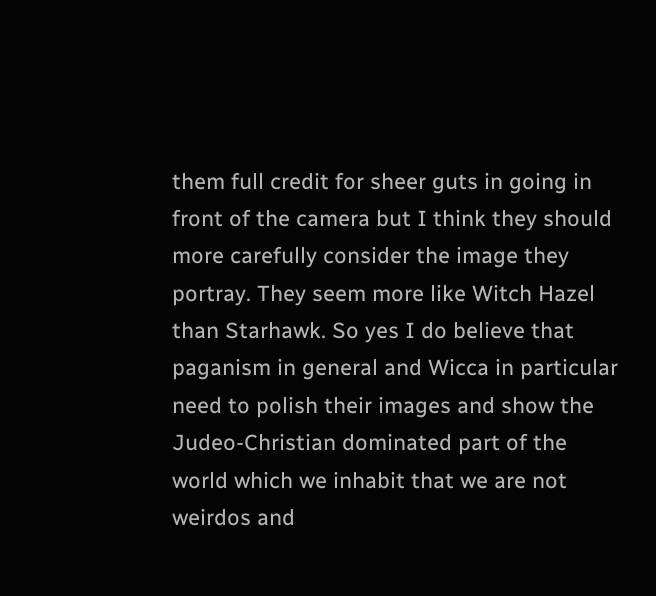them full credit for sheer guts in going in front of the camera but I think they should more carefully consider the image they portray. They seem more like Witch Hazel than Starhawk. So yes I do believe that paganism in general and Wicca in particular need to polish their images and show the Judeo-Christian dominated part of the world which we inhabit that we are not weirdos and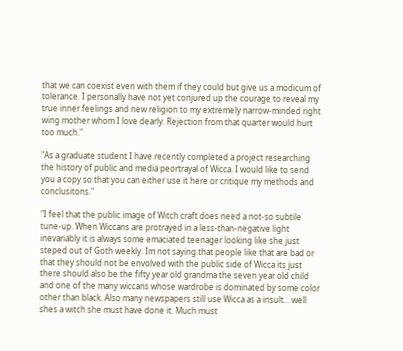that we can coexist even with them if they could but give us a modicum of tolerance. I personally have not yet conjured up the courage to reveal my true inner feelings and new religion to my extremely narrow-minded right wing mother whom I love dearly. Rejection from that quarter would hurt too much."

"As a graduate student I have recently completed a project researching the history of public and media peortrayal of Wicca. I would like to send you a copy so that you can either use it here or critique my methods and conclusitons."

"I feel that the public image of Witch craft does need a not-so subtile tune-up. When Wiccans are protrayed in a less-than-negative light inevariably it is always some emaciated teenager looking like she just steped out of Goth weekly. Im not saying that people like that are bad or that they should not be envolved with the public side of Wicca its just there should also be the fifty year old grandma the seven year old child and one of the many wiccans whose wardrobe is dominated by some color other than black. Also many newspapers still use Wicca as a insult... well shes a witch she must have done it. Much must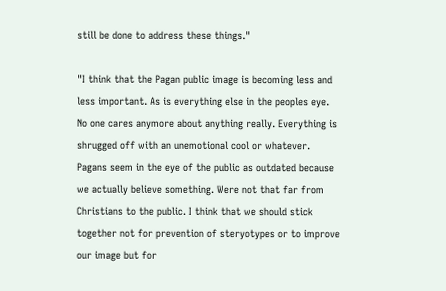still be done to address these things."

"I think that the Pagan public image is becoming less and less important. As is everything else in the peoples eye. No one cares anymore about anything really. Everything is shrugged off with an unemotional cool or whatever. Pagans seem in the eye of the public as outdated because we actually believe something. Were not that far from Christians to the public. I think that we should stick together not for prevention of steryotypes or to improve our image but for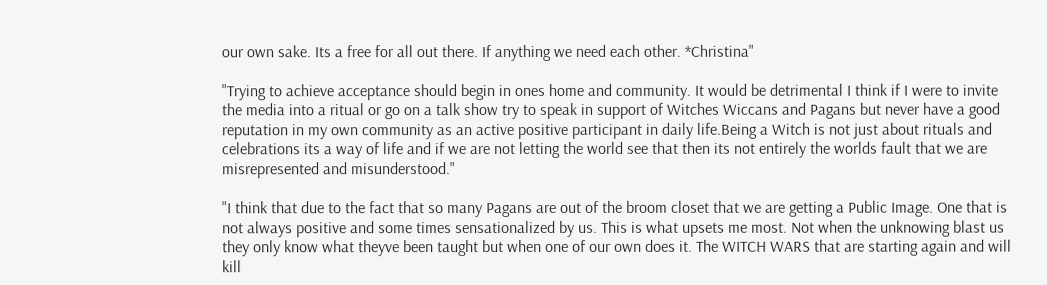our own sake. Its a free for all out there. If anything we need each other. *Christina"

"Trying to achieve acceptance should begin in ones home and community. It would be detrimental I think if I were to invite the media into a ritual or go on a talk show try to speak in support of Witches Wiccans and Pagans but never have a good reputation in my own community as an active positive participant in daily life.Being a Witch is not just about rituals and celebrations its a way of life and if we are not letting the world see that then its not entirely the worlds fault that we are misrepresented and misunderstood."

"I think that due to the fact that so many Pagans are out of the broom closet that we are getting a Public Image. One that is not always positive and some times sensationalized by us. This is what upsets me most. Not when the unknowing blast us they only know what theyve been taught but when one of our own does it. The WITCH WARS that are starting again and will kill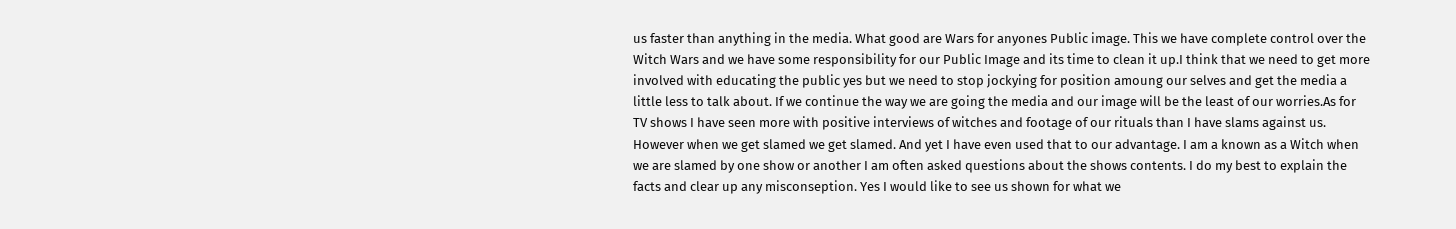us faster than anything in the media. What good are Wars for anyones Public image. This we have complete control over the Witch Wars and we have some responsibility for our Public Image and its time to clean it up.I think that we need to get more involved with educating the public yes but we need to stop jockying for position amoung our selves and get the media a little less to talk about. If we continue the way we are going the media and our image will be the least of our worries.As for TV shows I have seen more with positive interviews of witches and footage of our rituals than I have slams against us. However when we get slamed we get slamed. And yet I have even used that to our advantage. I am a known as a Witch when we are slamed by one show or another I am often asked questions about the shows contents. I do my best to explain the facts and clear up any misconseption. Yes I would like to see us shown for what we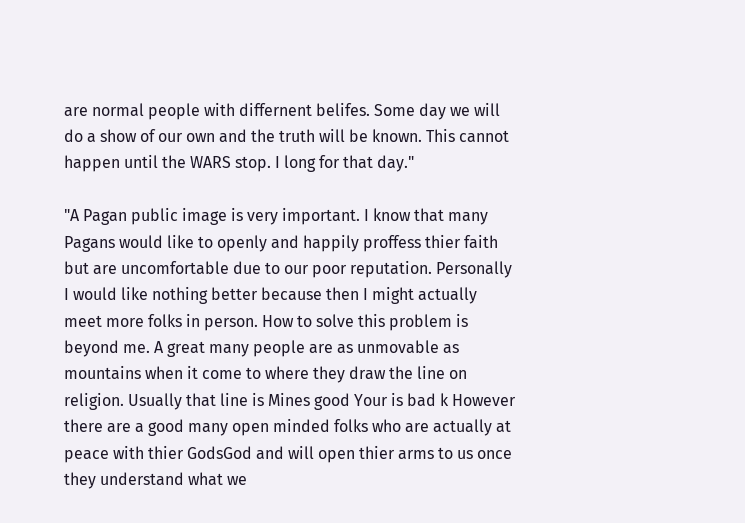are normal people with differnent belifes. Some day we will do a show of our own and the truth will be known. This cannot happen until the WARS stop. I long for that day."

"A Pagan public image is very important. I know that many Pagans would like to openly and happily proffess thier faith but are uncomfortable due to our poor reputation. Personally I would like nothing better because then I might actually meet more folks in person. How to solve this problem is beyond me. A great many people are as unmovable as mountains when it come to where they draw the line on religion. Usually that line is Mines good Your is bad k However there are a good many open minded folks who are actually at peace with thier GodsGod and will open thier arms to us once they understand what we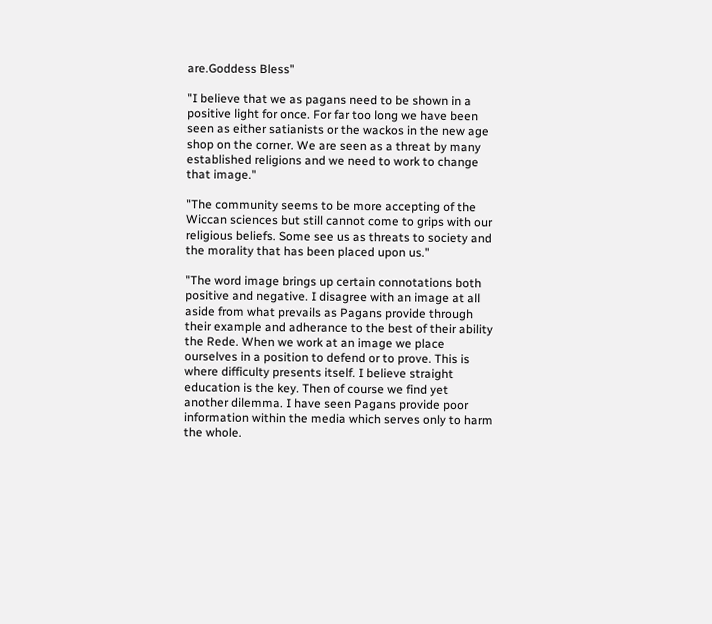are.Goddess Bless"

"I believe that we as pagans need to be shown in a positive light for once. For far too long we have been seen as either satianists or the wackos in the new age shop on the corner. We are seen as a threat by many established religions and we need to work to change that image."

"The community seems to be more accepting of the Wiccan sciences but still cannot come to grips with our religious beliefs. Some see us as threats to society and the morality that has been placed upon us."

"The word image brings up certain connotations both positive and negative. I disagree with an image at all aside from what prevails as Pagans provide through their example and adherance to the best of their ability the Rede. When we work at an image we place ourselves in a position to defend or to prove. This is where difficulty presents itself. I believe straight education is the key. Then of course we find yet another dilemma. I have seen Pagans provide poor information within the media which serves only to harm the whole.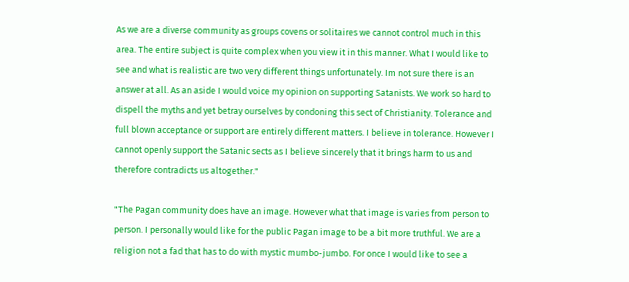As we are a diverse community as groups covens or solitaires we cannot control much in this area. The entire subject is quite complex when you view it in this manner. What I would like to see and what is realistic are two very different things unfortunately. Im not sure there is an answer at all. As an aside I would voice my opinion on supporting Satanists. We work so hard to dispell the myths and yet betray ourselves by condoning this sect of Christianity. Tolerance and full blown acceptance or support are entirely different matters. I believe in tolerance. However I cannot openly support the Satanic sects as I believe sincerely that it brings harm to us and therefore contradicts us altogether."

"The Pagan community does have an image. However what that image is varies from person to person. I personally would like for the public Pagan image to be a bit more truthful. We are a religion not a fad that has to do with mystic mumbo-jumbo. For once I would like to see a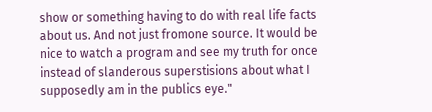show or something having to do with real life facts about us. And not just fromone source. It would be nice to watch a program and see my truth for once instead of slanderous superstisions about what I supposedly am in the publics eye."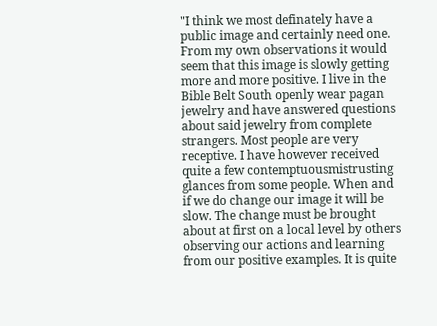"I think we most definately have a public image and certainly need one. From my own observations it would seem that this image is slowly getting more and more positive. I live in the Bible Belt South openly wear pagan jewelry and have answered questions about said jewelry from complete strangers. Most people are very receptive. I have however received quite a few contemptuousmistrusting glances from some people. When and if we do change our image it will be slow. The change must be brought about at first on a local level by others observing our actions and learning from our positive examples. It is quite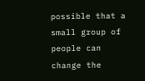possible that a small group of people can change the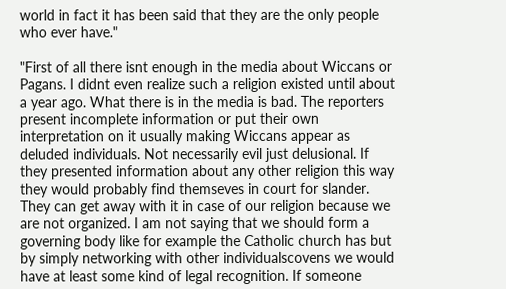world in fact it has been said that they are the only people who ever have."

"First of all there isnt enough in the media about Wiccans or Pagans. I didnt even realize such a religion existed until about a year ago. What there is in the media is bad. The reporters present incomplete information or put their own interpretation on it usually making Wiccans appear as deluded individuals. Not necessarily evil just delusional. If they presented information about any other religion this way they would probably find themseves in court for slander. They can get away with it in case of our religion because we are not organized. I am not saying that we should form a governing body like for example the Catholic church has but by simply networking with other individualscovens we would have at least some kind of legal recognition. If someone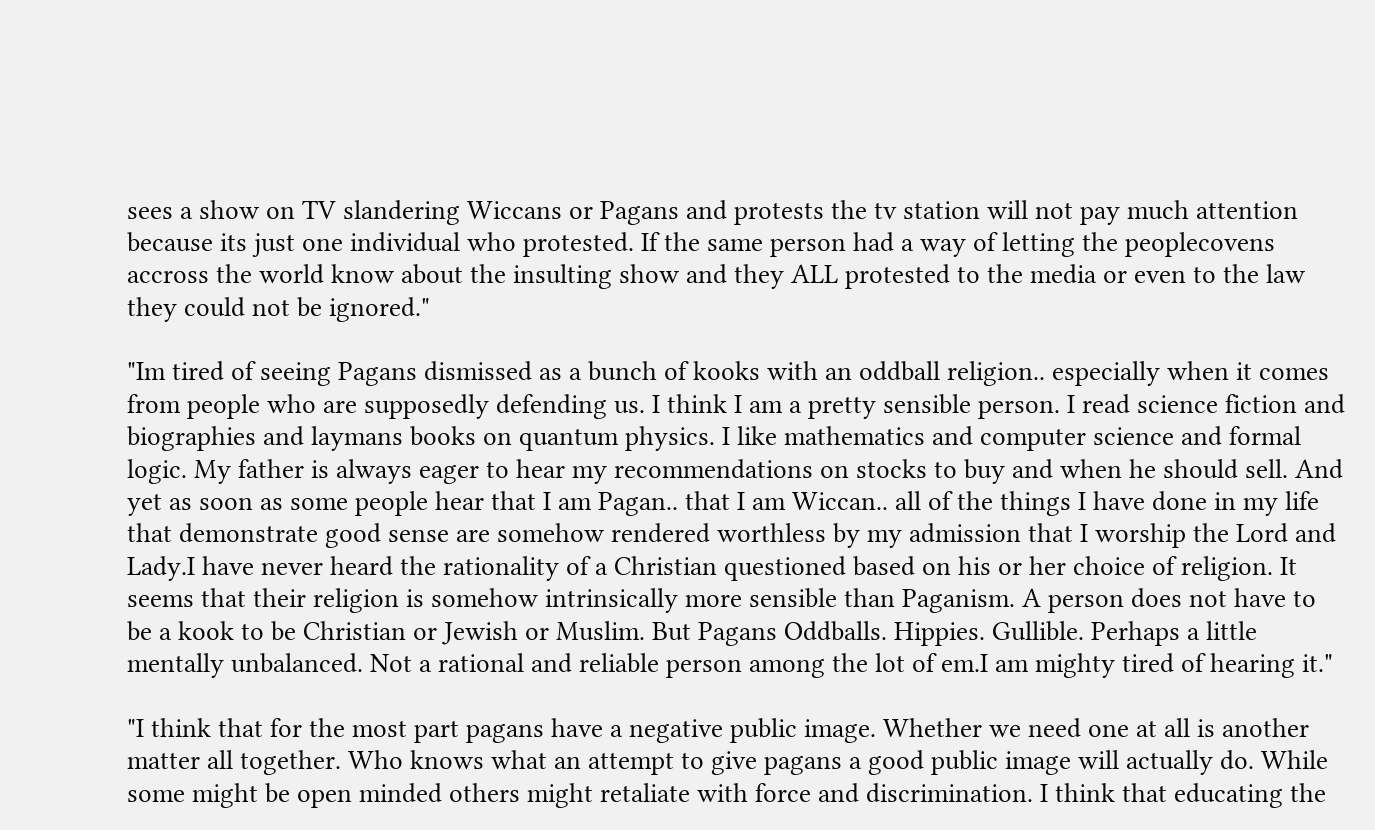sees a show on TV slandering Wiccans or Pagans and protests the tv station will not pay much attention because its just one individual who protested. If the same person had a way of letting the peoplecovens accross the world know about the insulting show and they ALL protested to the media or even to the law they could not be ignored."

"Im tired of seeing Pagans dismissed as a bunch of kooks with an oddball religion.. especially when it comes from people who are supposedly defending us. I think I am a pretty sensible person. I read science fiction and biographies and laymans books on quantum physics. I like mathematics and computer science and formal logic. My father is always eager to hear my recommendations on stocks to buy and when he should sell. And yet as soon as some people hear that I am Pagan.. that I am Wiccan.. all of the things I have done in my life that demonstrate good sense are somehow rendered worthless by my admission that I worship the Lord and Lady.I have never heard the rationality of a Christian questioned based on his or her choice of religion. It seems that their religion is somehow intrinsically more sensible than Paganism. A person does not have to be a kook to be Christian or Jewish or Muslim. But Pagans Oddballs. Hippies. Gullible. Perhaps a little mentally unbalanced. Not a rational and reliable person among the lot of em.I am mighty tired of hearing it."

"I think that for the most part pagans have a negative public image. Whether we need one at all is another matter all together. Who knows what an attempt to give pagans a good public image will actually do. While some might be open minded others might retaliate with force and discrimination. I think that educating the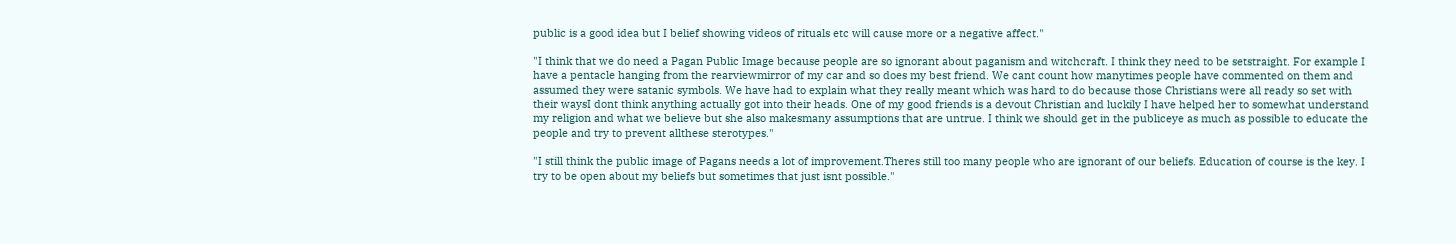public is a good idea but I belief showing videos of rituals etc will cause more or a negative affect."

"I think that we do need a Pagan Public Image because people are so ignorant about paganism and witchcraft. I think they need to be setstraight. For example I have a pentacle hanging from the rearviewmirror of my car and so does my best friend. We cant count how manytimes people have commented on them and assumed they were satanic symbols. We have had to explain what they really meant which was hard to do because those Christians were all ready so set with their waysI dont think anything actually got into their heads. One of my good friends is a devout Christian and luckily I have helped her to somewhat understand my religion and what we believe but she also makesmany assumptions that are untrue. I think we should get in the publiceye as much as possible to educate the people and try to prevent allthese sterotypes."

"I still think the public image of Pagans needs a lot of improvement.Theres still too many people who are ignorant of our beliefs. Education of course is the key. I try to be open about my beliefs but sometimes that just isnt possible."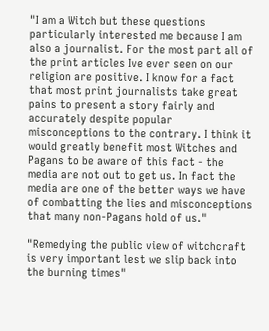"I am a Witch but these questions particularly interested me because I am also a journalist. For the most part all of the print articles Ive ever seen on our religion are positive. I know for a fact that most print journalists take great pains to present a story fairly and accurately despite popular misconceptions to the contrary. I think it would greatly benefit most Witches and Pagans to be aware of this fact - the media are not out to get us. In fact the media are one of the better ways we have of combatting the lies and misconceptions that many non-Pagans hold of us."

"Remedying the public view of witchcraft is very important lest we slip back into the burning times"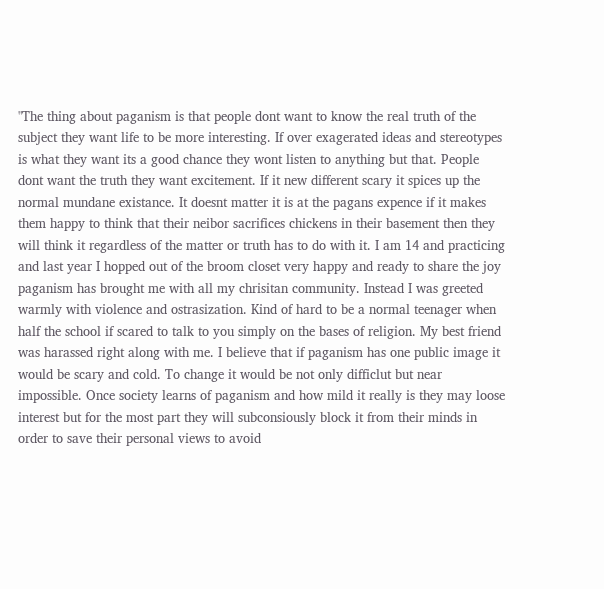"The thing about paganism is that people dont want to know the real truth of the subject they want life to be more interesting. If over exagerated ideas and stereotypes is what they want its a good chance they wont listen to anything but that. People dont want the truth they want excitement. If it new different scary it spices up the normal mundane existance. It doesnt matter it is at the pagans expence if it makes them happy to think that their neibor sacrifices chickens in their basement then they will think it regardless of the matter or truth has to do with it. I am 14 and practicing and last year I hopped out of the broom closet very happy and ready to share the joy paganism has brought me with all my chrisitan community. Instead I was greeted warmly with violence and ostrasization. Kind of hard to be a normal teenager when half the school if scared to talk to you simply on the bases of religion. My best friend was harassed right along with me. I believe that if paganism has one public image it would be scary and cold. To change it would be not only difficlut but near impossible. Once society learns of paganism and how mild it really is they may loose interest but for the most part they will subconsiously block it from their minds in order to save their personal views to avoid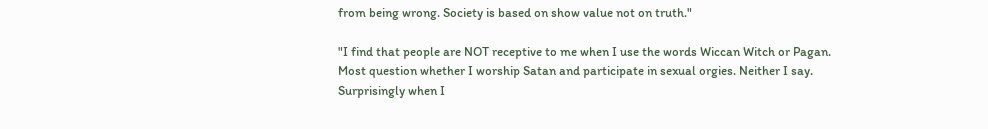from being wrong. Society is based on show value not on truth."

"I find that people are NOT receptive to me when I use the words Wiccan Witch or Pagan. Most question whether I worship Satan and participate in sexual orgies. Neither I say. Surprisingly when I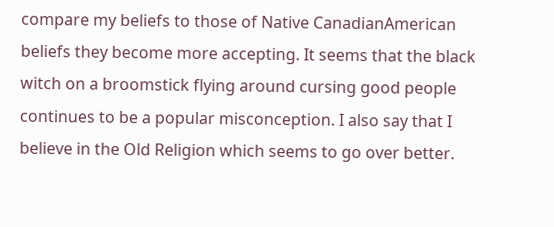compare my beliefs to those of Native CanadianAmerican beliefs they become more accepting. It seems that the black witch on a broomstick flying around cursing good people continues to be a popular misconception. I also say that I believe in the Old Religion which seems to go over better.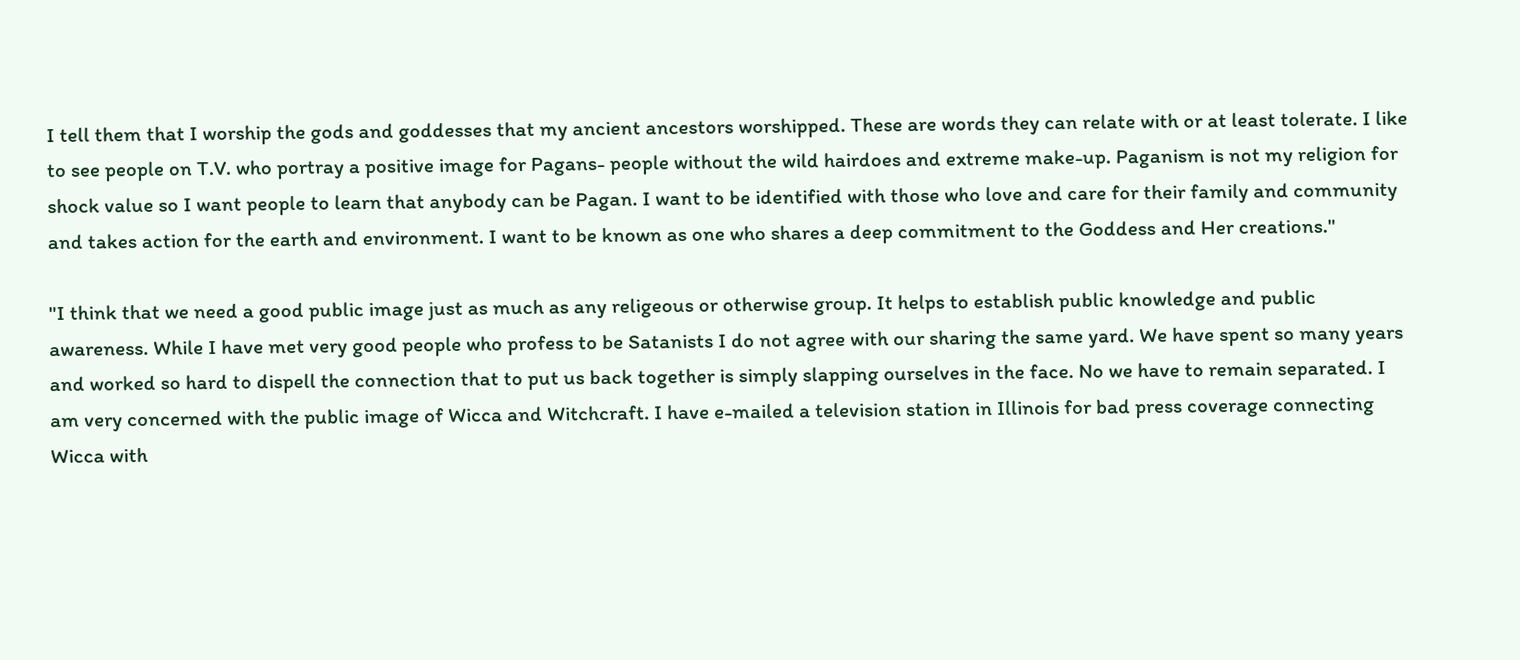I tell them that I worship the gods and goddesses that my ancient ancestors worshipped. These are words they can relate with or at least tolerate. I like to see people on T.V. who portray a positive image for Pagans- people without the wild hairdoes and extreme make-up. Paganism is not my religion for shock value so I want people to learn that anybody can be Pagan. I want to be identified with those who love and care for their family and community and takes action for the earth and environment. I want to be known as one who shares a deep commitment to the Goddess and Her creations."

"I think that we need a good public image just as much as any religeous or otherwise group. It helps to establish public knowledge and public awareness. While I have met very good people who profess to be Satanists I do not agree with our sharing the same yard. We have spent so many years and worked so hard to dispell the connection that to put us back together is simply slapping ourselves in the face. No we have to remain separated. I am very concerned with the public image of Wicca and Witchcraft. I have e-mailed a television station in Illinois for bad press coverage connecting Wicca with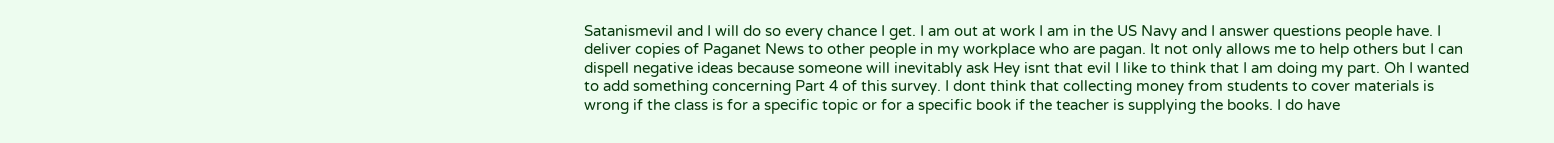Satanismevil and I will do so every chance I get. I am out at work I am in the US Navy and I answer questions people have. I deliver copies of Paganet News to other people in my workplace who are pagan. It not only allows me to help others but I can dispell negative ideas because someone will inevitably ask Hey isnt that evil I like to think that I am doing my part. Oh I wanted to add something concerning Part 4 of this survey. I dont think that collecting money from students to cover materials is wrong if the class is for a specific topic or for a specific book if the teacher is supplying the books. I do have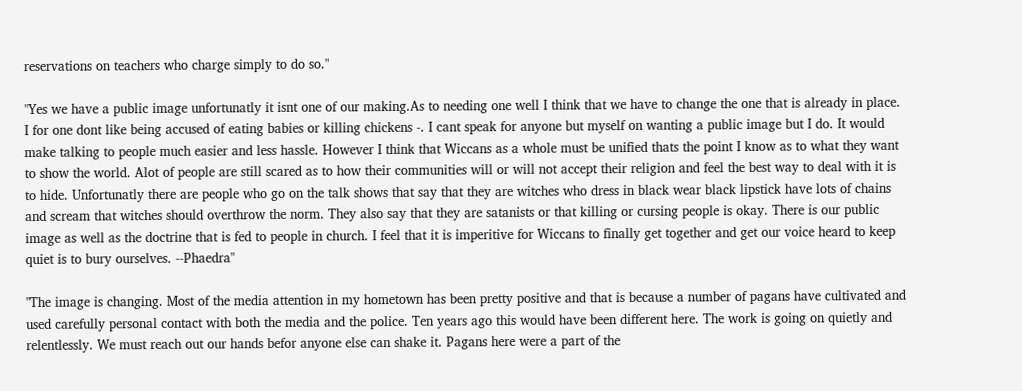reservations on teachers who charge simply to do so."

"Yes we have a public image unfortunatly it isnt one of our making.As to needing one well I think that we have to change the one that is already in place. I for one dont like being accused of eating babies or killing chickens -. I cant speak for anyone but myself on wanting a public image but I do. It would make talking to people much easier and less hassle. However I think that Wiccans as a whole must be unified thats the point I know as to what they want to show the world. Alot of people are still scared as to how their communities will or will not accept their religion and feel the best way to deal with it is to hide. Unfortunatly there are people who go on the talk shows that say that they are witches who dress in black wear black lipstick have lots of chains and scream that witches should overthrow the norm. They also say that they are satanists or that killing or cursing people is okay. There is our public image as well as the doctrine that is fed to people in church. I feel that it is imperitive for Wiccans to finally get together and get our voice heard to keep quiet is to bury ourselves. --Phaedra"

"The image is changing. Most of the media attention in my hometown has been pretty positive and that is because a number of pagans have cultivated and used carefully personal contact with both the media and the police. Ten years ago this would have been different here. The work is going on quietly and relentlessly. We must reach out our hands befor anyone else can shake it. Pagans here were a part of the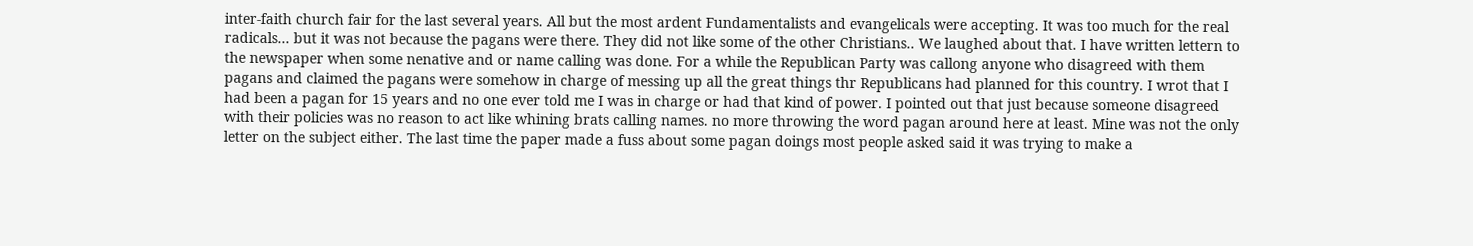inter-faith church fair for the last several years. All but the most ardent Fundamentalists and evangelicals were accepting. It was too much for the real radicals... but it was not because the pagans were there. They did not like some of the other Christians.. We laughed about that. I have written lettern to the newspaper when some nenative and or name calling was done. For a while the Republican Party was callong anyone who disagreed with them pagans and claimed the pagans were somehow in charge of messing up all the great things thr Republicans had planned for this country. I wrot that I had been a pagan for 15 years and no one ever told me I was in charge or had that kind of power. I pointed out that just because someone disagreed with their policies was no reason to act like whining brats calling names. no more throwing the word pagan around here at least. Mine was not the only letter on the subject either. The last time the paper made a fuss about some pagan doings most people asked said it was trying to make a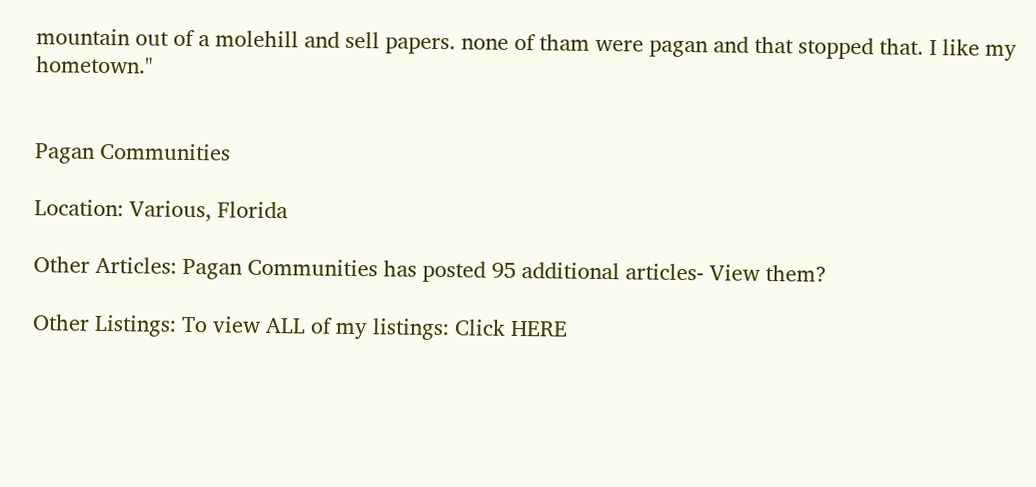mountain out of a molehill and sell papers. none of tham were pagan and that stopped that. I like my hometown."


Pagan Communities

Location: Various, Florida

Other Articles: Pagan Communities has posted 95 additional articles- View them?

Other Listings: To view ALL of my listings: Click HERE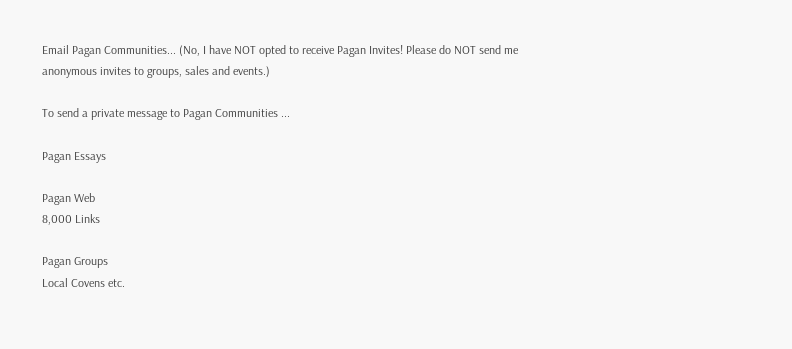Email Pagan Communities... (No, I have NOT opted to receive Pagan Invites! Please do NOT send me anonymous invites to groups, sales and events.)

To send a private message to Pagan Communities ...

Pagan Essays

Pagan Web
8,000 Links

Pagan Groups
Local Covens etc.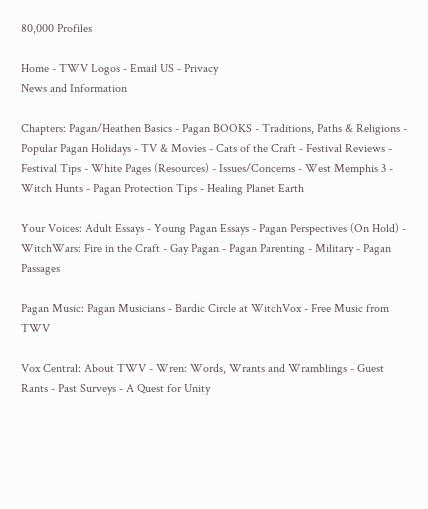80,000 Profiles

Home - TWV Logos - Email US - Privacy
News and Information

Chapters: Pagan/Heathen Basics - Pagan BOOKS - Traditions, Paths & Religions - Popular Pagan Holidays - TV & Movies - Cats of the Craft - Festival Reviews - Festival Tips - White Pages (Resources) - Issues/Concerns - West Memphis 3 - Witch Hunts - Pagan Protection Tips - Healing Planet Earth

Your Voices: Adult Essays - Young Pagan Essays - Pagan Perspectives (On Hold) - WitchWars: Fire in the Craft - Gay Pagan - Pagan Parenting - Military - Pagan Passages

Pagan Music: Pagan Musicians - Bardic Circle at WitchVox - Free Music from TWV

Vox Central: About TWV - Wren: Words, Wrants and Wramblings - Guest Rants - Past Surveys - A Quest for Unity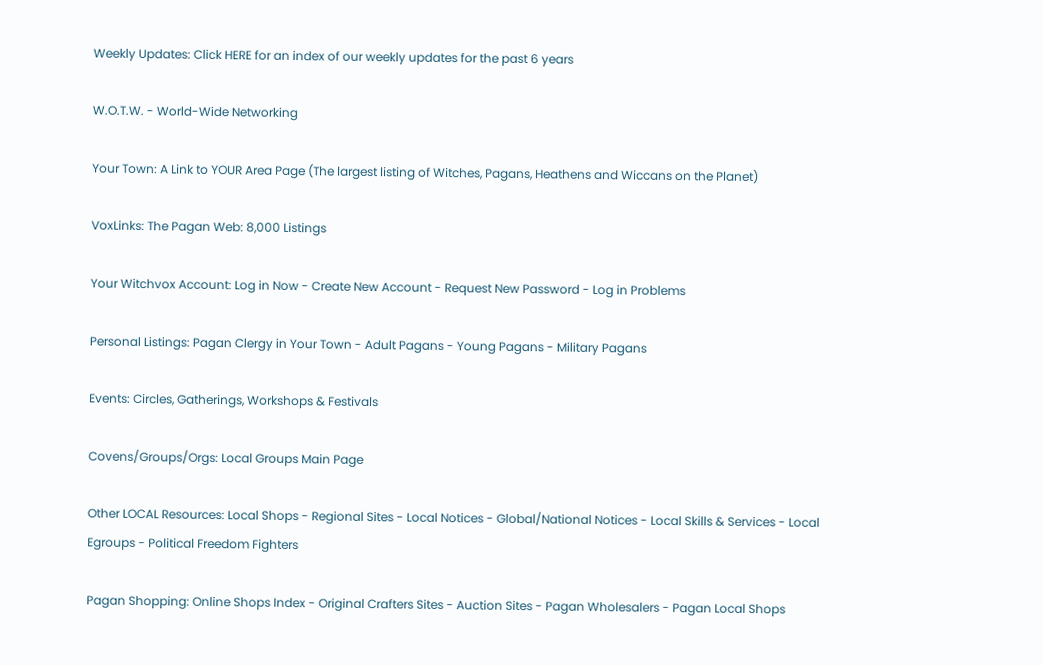Weekly Updates: Click HERE for an index of our weekly updates for the past 6 years

W.O.T.W. - World-Wide Networking

Your Town: A Link to YOUR Area Page (The largest listing of Witches, Pagans, Heathens and Wiccans on the Planet)

VoxLinks: The Pagan Web: 8,000 Listings

Your Witchvox Account: Log in Now - Create New Account - Request New Password - Log in Problems

Personal Listings: Pagan Clergy in Your Town - Adult Pagans - Young Pagans - Military Pagans

Events: Circles, Gatherings, Workshops & Festivals

Covens/Groups/Orgs: Local Groups Main Page

Other LOCAL Resources: Local Shops - Regional Sites - Local Notices - Global/National Notices - Local Skills & Services - Local Egroups - Political Freedom Fighters

Pagan Shopping: Online Shops Index - Original Crafters Sites - Auction Sites - Pagan Wholesalers - Pagan Local Shops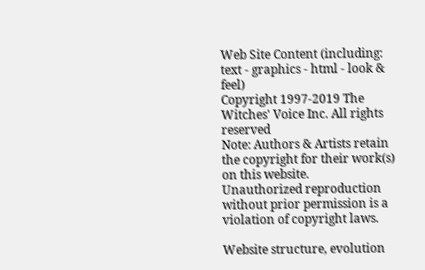Web Site Content (including: text - graphics - html - look & feel)
Copyright 1997-2019 The Witches' Voice Inc. All rights reserved
Note: Authors & Artists retain the copyright for their work(s) on this website.
Unauthorized reproduction without prior permission is a violation of copyright laws.

Website structure, evolution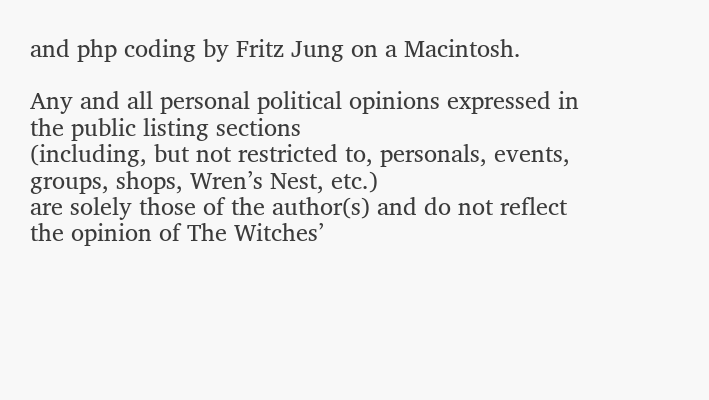and php coding by Fritz Jung on a Macintosh.

Any and all personal political opinions expressed in the public listing sections
(including, but not restricted to, personals, events, groups, shops, Wren’s Nest, etc.)
are solely those of the author(s) and do not reflect the opinion of The Witches’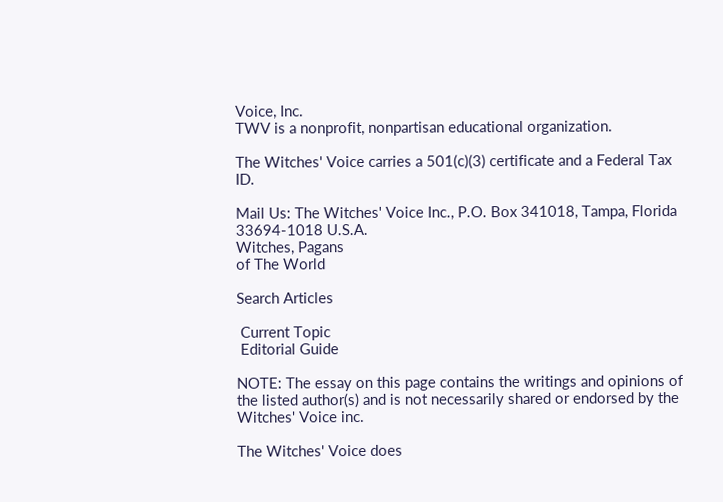Voice, Inc.
TWV is a nonprofit, nonpartisan educational organization.

The Witches' Voice carries a 501(c)(3) certificate and a Federal Tax ID.

Mail Us: The Witches' Voice Inc., P.O. Box 341018, Tampa, Florida 33694-1018 U.S.A.
Witches, Pagans
of The World

Search Articles

 Current Topic
 Editorial Guide

NOTE: The essay on this page contains the writings and opinions of the listed author(s) and is not necessarily shared or endorsed by the Witches' Voice inc.

The Witches' Voice does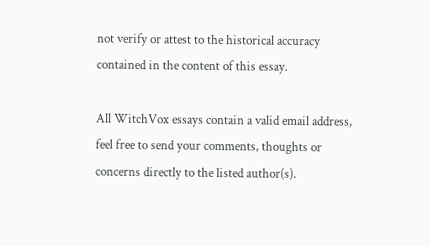not verify or attest to the historical accuracy contained in the content of this essay.

All WitchVox essays contain a valid email address, feel free to send your comments, thoughts or concerns directly to the listed author(s).